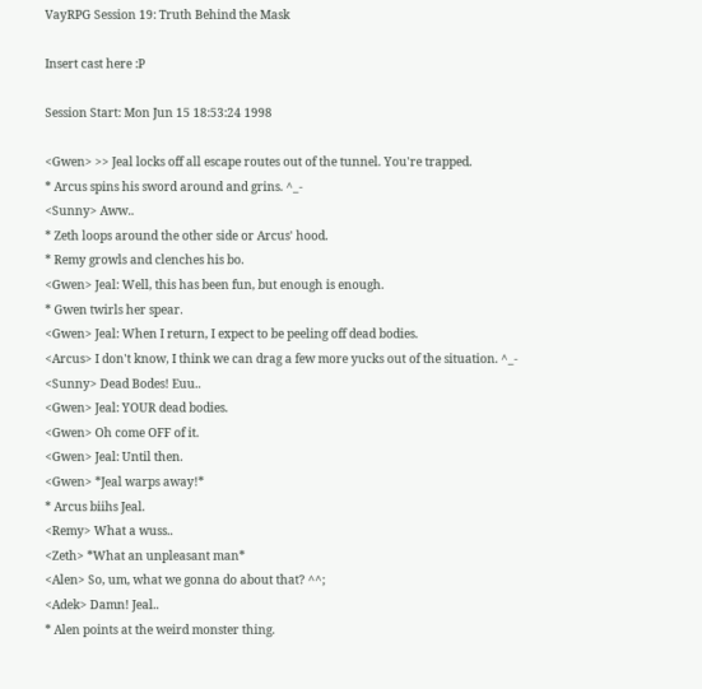VayRPG Session 19: Truth Behind the Mask

Insert cast here :P

Session Start: Mon Jun 15 18:53:24 1998

<Gwen> >> Jeal locks off all escape routes out of the tunnel. You're trapped.
* Arcus spins his sword around and grins. ^_-
<Sunny> Aww..
* Zeth loops around the other side or Arcus' hood.
* Remy growls and clenches his bo.
<Gwen> Jeal: Well, this has been fun, but enough is enough.
* Gwen twirls her spear.
<Gwen> Jeal: When I return, I expect to be peeling off dead bodies.
<Arcus> I don't know, I think we can drag a few more yucks out of the situation. ^_-
<Sunny> Dead Bodes! Euu..
<Gwen> Jeal: YOUR dead bodies.
<Gwen> Oh come OFF of it.
<Gwen> Jeal: Until then.
<Gwen> *Jeal warps away!*
* Arcus biihs Jeal.
<Remy> What a wuss..
<Zeth> *What an unpleasant man*
<Alen> So, um, what we gonna do about that? ^^;
<Adek> Damn! Jeal..
* Alen points at the weird monster thing.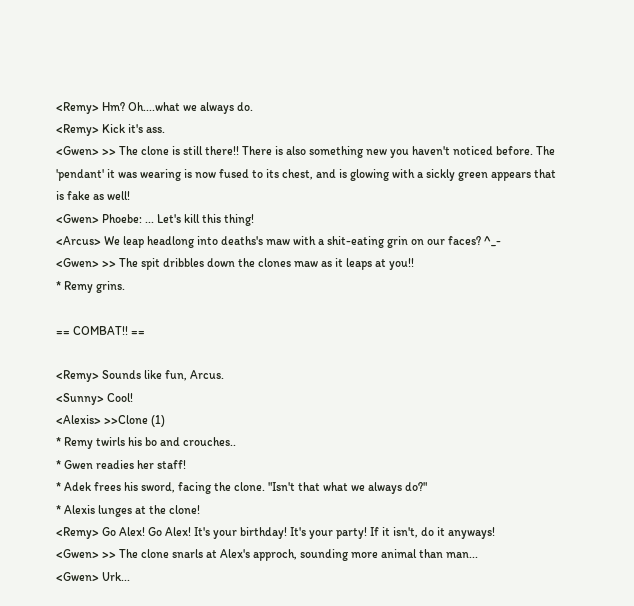<Remy> Hm? Oh....what we always do.
<Remy> Kick it's ass.
<Gwen> >> The clone is still there!! There is also something new you haven't noticed before. The 'pendant' it was wearing is now fused to its chest, and is glowing with a sickly green appears that is fake as well!
<Gwen> Phoebe: ... Let's kill this thing!
<Arcus> We leap headlong into deaths's maw with a shit-eating grin on our faces? ^_-
<Gwen> >> The spit dribbles down the clones maw as it leaps at you!!
* Remy grins.

== COMBAT!! ==

<Remy> Sounds like fun, Arcus.
<Sunny> Cool!
<Alexis> >>Clone (1)
* Remy twirls his bo and crouches..
* Gwen readies her staff!
* Adek frees his sword, facing the clone. "Isn't that what we always do?"
* Alexis lunges at the clone!
<Remy> Go Alex! Go Alex! It's your birthday! It's your party! If it isn't, do it anyways!
<Gwen> >> The clone snarls at Alex's approch, sounding more animal than man...
<Gwen> Urk...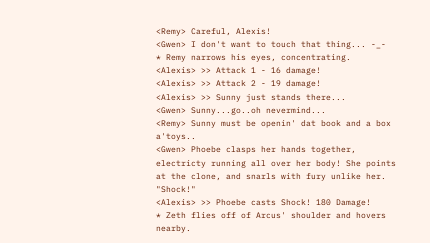<Remy> Careful, Alexis!
<Gwen> I don't want to touch that thing... -_-
* Remy narrows his eyes, concentrating.
<Alexis> >> Attack 1 - 16 damage!
<Alexis> >> Attack 2 - 19 damage!
<Alexis> >> Sunny just stands there...
<Gwen> Sunny...go..oh nevermind...
<Remy> Sunny must be openin' dat book and a box a'toys..
<Gwen> Phoebe clasps her hands together, electricty running all over her body! She points at the clone, and snarls with fury unlike her. "Shock!"
<Alexis> >> Phoebe casts Shock! 180 Damage!
* Zeth flies off of Arcus' shoulder and hovers nearby.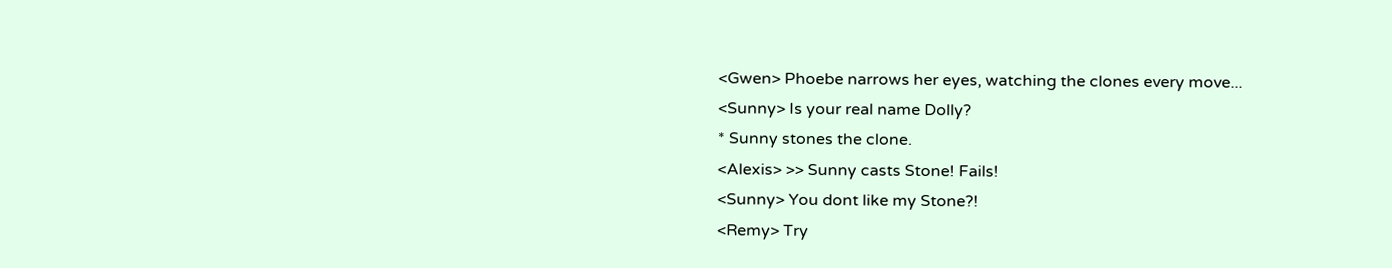<Gwen> Phoebe narrows her eyes, watching the clones every move...
<Sunny> Is your real name Dolly?
* Sunny stones the clone.
<Alexis> >> Sunny casts Stone! Fails!
<Sunny> You dont like my Stone?!
<Remy> Try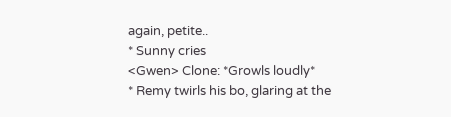again, petite..
* Sunny cries
<Gwen> Clone: *Growls loudly*
* Remy twirls his bo, glaring at the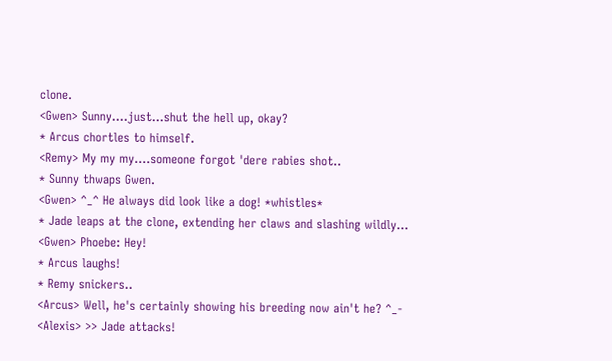clone.
<Gwen> Sunny....just...shut the hell up, okay?
* Arcus chortles to himself.
<Remy> My my my....someone forgot 'dere rabies shot..
* Sunny thwaps Gwen.
<Gwen> ^_^ He always did look like a dog! *whistles*
* Jade leaps at the clone, extending her claws and slashing wildly...
<Gwen> Phoebe: Hey!
* Arcus laughs!
* Remy snickers..
<Arcus> Well, he's certainly showing his breeding now ain't he? ^_-
<Alexis> >> Jade attacks!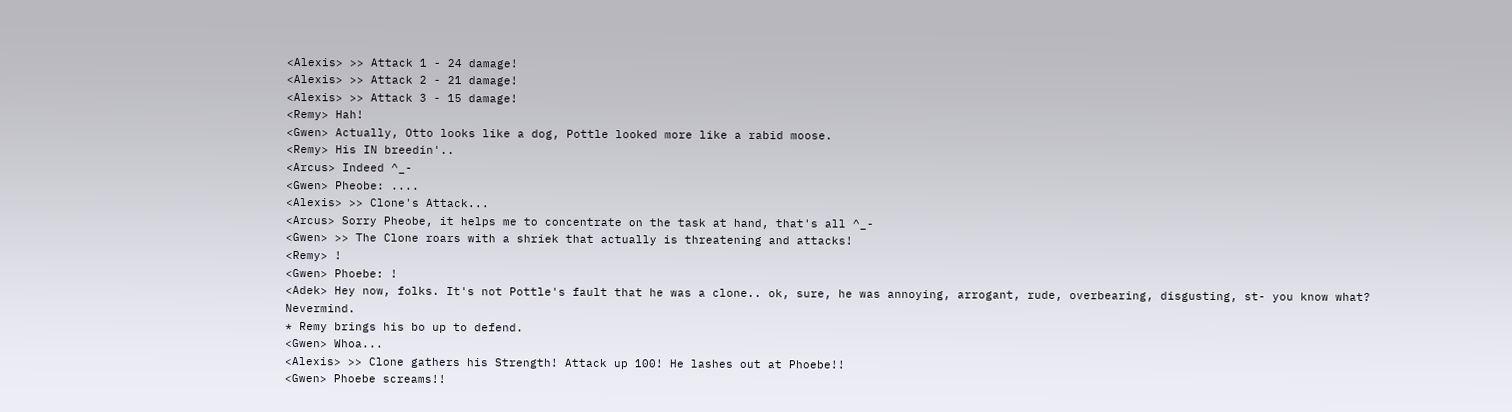<Alexis> >> Attack 1 - 24 damage!
<Alexis> >> Attack 2 - 21 damage!
<Alexis> >> Attack 3 - 15 damage!
<Remy> Hah!
<Gwen> Actually, Otto looks like a dog, Pottle looked more like a rabid moose.
<Remy> His IN breedin'..
<Arcus> Indeed ^_-
<Gwen> Pheobe: ....
<Alexis> >> Clone's Attack...
<Arcus> Sorry Pheobe, it helps me to concentrate on the task at hand, that's all ^_-
<Gwen> >> The Clone roars with a shriek that actually is threatening and attacks!
<Remy> !
<Gwen> Phoebe: !
<Adek> Hey now, folks. It's not Pottle's fault that he was a clone.. ok, sure, he was annoying, arrogant, rude, overbearing, disgusting, st- you know what? Nevermind.
* Remy brings his bo up to defend.
<Gwen> Whoa...
<Alexis> >> Clone gathers his Strength! Attack up 100! He lashes out at Phoebe!!
<Gwen> Phoebe screams!!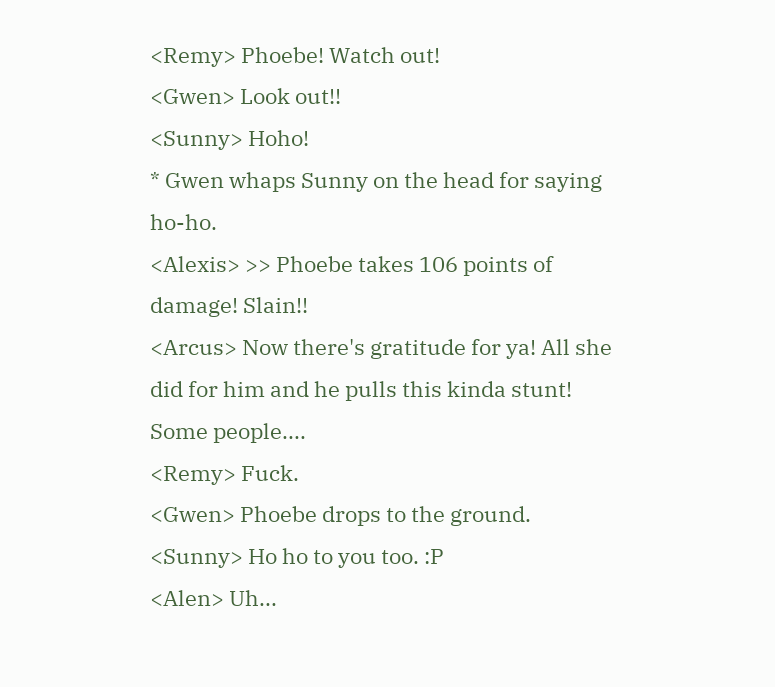<Remy> Phoebe! Watch out!
<Gwen> Look out!!
<Sunny> Hoho!
* Gwen whaps Sunny on the head for saying ho-ho.
<Alexis> >> Phoebe takes 106 points of damage! Slain!!
<Arcus> Now there's gratitude for ya! All she did for him and he pulls this kinda stunt! Some people....
<Remy> Fuck.
<Gwen> Phoebe drops to the ground.
<Sunny> Ho ho to you too. :P
<Alen> Uh...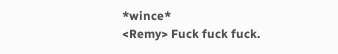*wince*
<Remy> Fuck fuck fuck.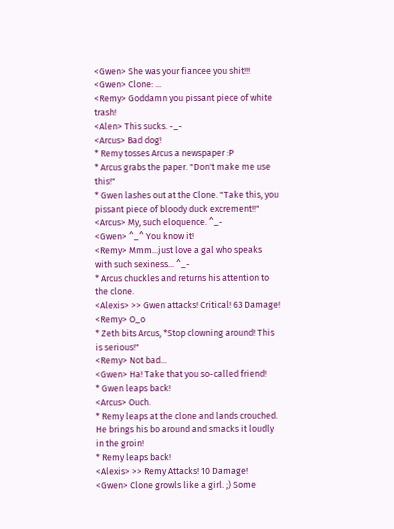<Gwen> She was your fiancee you shit!!!
<Gwen> Clone: ...
<Remy> Goddamn you pissant piece of white trash!
<Alen> This sucks. -_-
<Arcus> Bad dog!
* Remy tosses Arcus a newspaper :P
* Arcus grabs the paper. "Don't make me use this!"
* Gwen lashes out at the Clone. "Take this, you pissant piece of bloody duck excrement!!"
<Arcus> My, such eloquence. ^_-
<Gwen> ^_^ You know it!
<Remy> Mmm...just love a gal who speaks with such sexiness... ^_-
* Arcus chuckles and returns his attention to the clone.
<Alexis> >> Gwen attacks! Critical! 63 Damage!
<Remy> O_o
* Zeth bits Arcus, *Stop clowning around! This is serious!"
<Remy> Not bad...
<Gwen> Ha! Take that you so-called friend!
* Gwen leaps back!
<Arcus> Ouch.
* Remy leaps at the clone and lands crouched. He brings his bo around and smacks it loudly in the groin!
* Remy leaps back!
<Alexis> >> Remy Attacks! 10 Damage!
<Gwen> Clone growls like a girl. ;) Some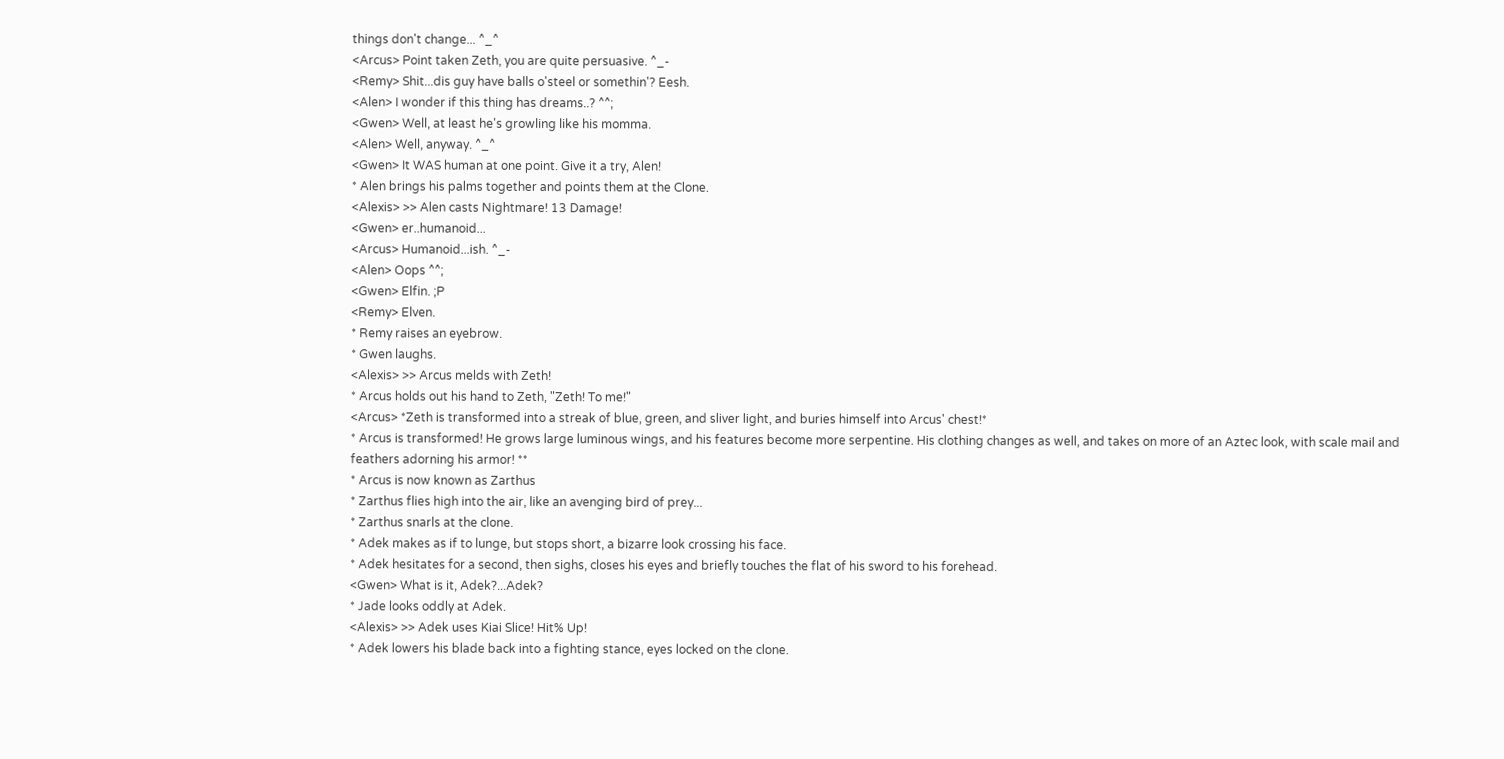things don't change... ^_^
<Arcus> Point taken Zeth, you are quite persuasive. ^_-
<Remy> Shit...dis guy have balls o'steel or somethin'? Eesh.
<Alen> I wonder if this thing has dreams..? ^^;
<Gwen> Well, at least he's growling like his momma.
<Alen> Well, anyway. ^_^
<Gwen> It WAS human at one point. Give it a try, Alen!
* Alen brings his palms together and points them at the Clone.
<Alexis> >> Alen casts Nightmare! 13 Damage!
<Gwen> er..humanoid...
<Arcus> Humanoid...ish. ^_-
<Alen> Oops ^^;
<Gwen> Elfin. ;P
<Remy> Elven.
* Remy raises an eyebrow.
* Gwen laughs.
<Alexis> >> Arcus melds with Zeth!
* Arcus holds out his hand to Zeth, "Zeth! To me!"
<Arcus> *Zeth is transformed into a streak of blue, green, and sliver light, and buries himself into Arcus' chest!*
* Arcus is transformed! He grows large luminous wings, and his features become more serpentine. His clothing changes as well, and takes on more of an Aztec look, with scale mail and feathers adorning his armor! **
* Arcus is now known as Zarthus
* Zarthus flies high into the air, like an avenging bird of prey...
* Zarthus snarls at the clone.
* Adek makes as if to lunge, but stops short, a bizarre look crossing his face.
* Adek hesitates for a second, then sighs, closes his eyes and briefly touches the flat of his sword to his forehead.
<Gwen> What is it, Adek?...Adek?
* Jade looks oddly at Adek.
<Alexis> >> Adek uses Kiai Slice! Hit% Up!
* Adek lowers his blade back into a fighting stance, eyes locked on the clone.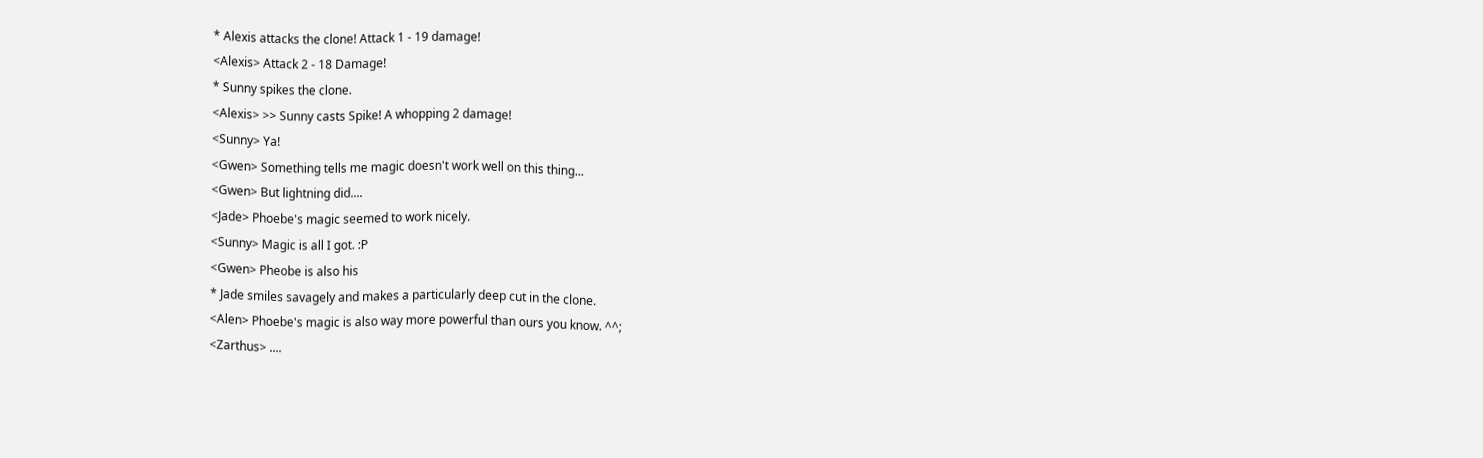* Alexis attacks the clone! Attack 1 - 19 damage!
<Alexis> Attack 2 - 18 Damage!
* Sunny spikes the clone.
<Alexis> >> Sunny casts Spike! A whopping 2 damage!
<Sunny> Ya!
<Gwen> Something tells me magic doesn't work well on this thing...
<Gwen> But lightning did....
<Jade> Phoebe's magic seemed to work nicely.
<Sunny> Magic is all I got. :P
<Gwen> Pheobe is also his
* Jade smiles savagely and makes a particularly deep cut in the clone.
<Alen> Phoebe's magic is also way more powerful than ours you know. ^^;
<Zarthus> ....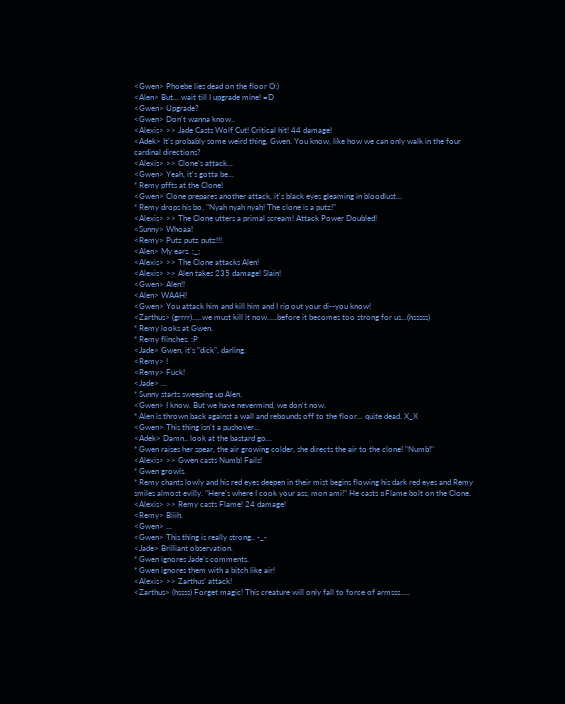<Gwen> Phoebe lies dead on the floor O:)
<Alen> But... wait till I upgrade mine! =D
<Gwen> Upgrade?
<Gwen> Don't wanna know..
<Alexis> >> Jade Casts Wolf Cut! Critical hit! 44 damage!
<Adek> It's probably some weird thing, Gwen. You know, like how we can only walk in the four cardinal directions?
<Alexis> >> Clone's attack...
<Gwen> Yeah, it's gotta be...
* Remy pffts at the Clone!
<Gwen> Clone prepares another attack, it's black eyes gleaming in bloodlust...
* Remy drops his bo. "Nyah nyah nyah! The clone is a putz!"
<Alexis> >> The Clone utters a primal scream! Attack Power Doubled!
<Sunny> Whoaa!
<Remy> Putz putz putz!!!
<Alen> My ears. ;_;
<Alexis> >> The Clone attacks Alen!
<Alexis> >> Alen takes 235 damage! Slain!
<Gwen> Alen!!
<Alen> WAAH!
<Gwen> You attack him and kill him and I rip out your di--you know!
<Zarthus> (grrrr).....we must kill it now.....before it becomes too strong for us...(hsssss)
* Remy looks at Gwen.
* Remy flinches. :P
<Jade> Gwen, it's "dick", darling.
<Remy> !
<Remy> Fuck!
<Jade> ...
* Sunny starts sweeping up Alen.
<Gwen> I know. But we have nevermind, we don't now.
* Alen is thrown back against a wall and rebounds off to the floor... quite dead. X_X
<Gwen> This thing isn't a pushover...
<Adek> Damn.. look at the bastard go...
* Gwen raises her spear, the air growing colder, she directs the air to the clone! "Numb!"
<Alexis> >> Gwen casts Numb! Fails!
* Gwen growls.
* Remy chants lowly and his red eyes deepen in their mist begins flowing his dark red eyes and Remy smiles almost evilly. "Here's where I cook your ass, mon ami!" He casts ¤Flame bolt on the Clone.
<Alexis> >> Remy casts Flame! 24 damage!
<Remy> Biiih.
<Gwen> ...
<Gwen> This thing is really strong.. -_-
<Jade> Brilliant observation.
* Gwen ignores Jade's comments.
* Gwen ignores them with a bitch like air!
<Alexis> >> Zarthus' attack!
<Zarthus> (hssss) Forget magic! This creature will only fall to force of armsss.....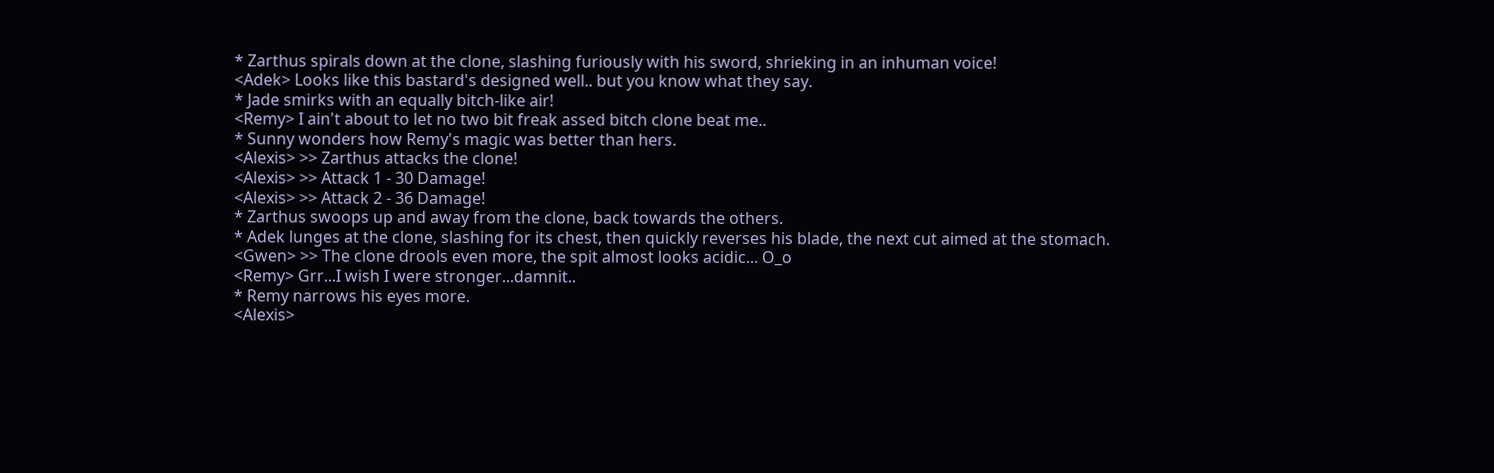* Zarthus spirals down at the clone, slashing furiously with his sword, shrieking in an inhuman voice!
<Adek> Looks like this bastard's designed well.. but you know what they say.
* Jade smirks with an equally bitch-like air!
<Remy> I ain't about to let no two bit freak assed bitch clone beat me..
* Sunny wonders how Remy's magic was better than hers.
<Alexis> >> Zarthus attacks the clone!
<Alexis> >> Attack 1 - 30 Damage!
<Alexis> >> Attack 2 - 36 Damage!
* Zarthus swoops up and away from the clone, back towards the others.
* Adek lunges at the clone, slashing for its chest, then quickly reverses his blade, the next cut aimed at the stomach.
<Gwen> >> The clone drools even more, the spit almost looks acidic... O_o
<Remy> Grr...I wish I were stronger...damnit..
* Remy narrows his eyes more.
<Alexis>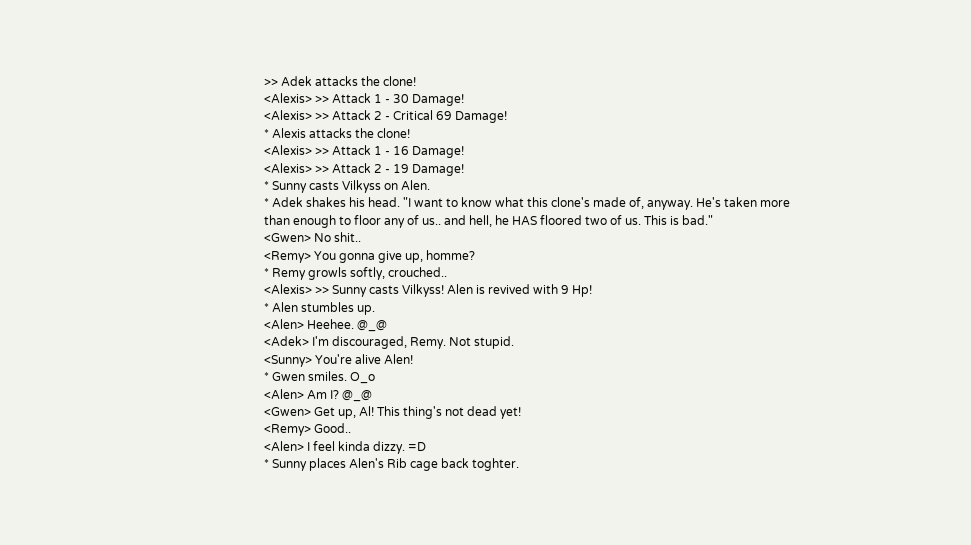>> Adek attacks the clone!
<Alexis> >> Attack 1 - 30 Damage!
<Alexis> >> Attack 2 - Critical 69 Damage!
* Alexis attacks the clone!
<Alexis> >> Attack 1 - 16 Damage!
<Alexis> >> Attack 2 - 19 Damage!
* Sunny casts Vilkyss on Alen.
* Adek shakes his head. "I want to know what this clone's made of, anyway. He's taken more than enough to floor any of us.. and hell, he HAS floored two of us. This is bad."
<Gwen> No shit..
<Remy> You gonna give up, homme?
* Remy growls softly, crouched..
<Alexis> >> Sunny casts Vilkyss! Alen is revived with 9 Hp!
* Alen stumbles up.
<Alen> Heehee. @_@
<Adek> I'm discouraged, Remy. Not stupid.
<Sunny> You're alive Alen!
* Gwen smiles. O_o
<Alen> Am I? @_@
<Gwen> Get up, Al! This thing's not dead yet!
<Remy> Good..
<Alen> I feel kinda dizzy. =D
* Sunny places Alen's Rib cage back toghter.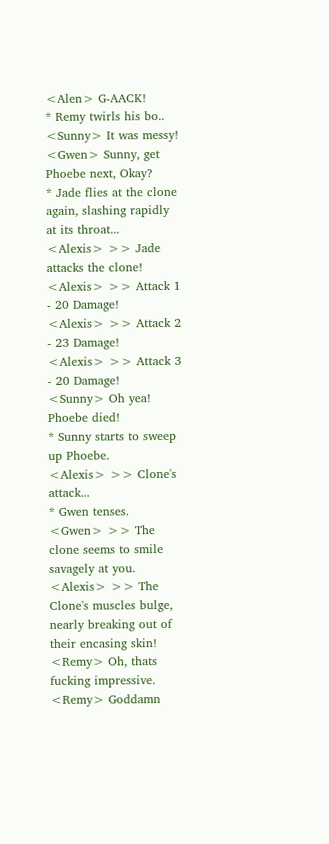<Alen> G-AACK!
* Remy twirls his bo..
<Sunny> It was messy!
<Gwen> Sunny, get Phoebe next, Okay?
* Jade flies at the clone again, slashing rapidly at its throat...
<Alexis> >> Jade attacks the clone!
<Alexis> >> Attack 1 - 20 Damage!
<Alexis> >> Attack 2 - 23 Damage!
<Alexis> >> Attack 3 - 20 Damage!
<Sunny> Oh yea! Phoebe died!
* Sunny starts to sweep up Phoebe.
<Alexis> >> Clone's attack...
* Gwen tenses.
<Gwen> >> The clone seems to smile savagely at you.
<Alexis> >> The Clone's muscles bulge, nearly breaking out of their encasing skin!
<Remy> Oh, thats fucking impressive.
<Remy> Goddamn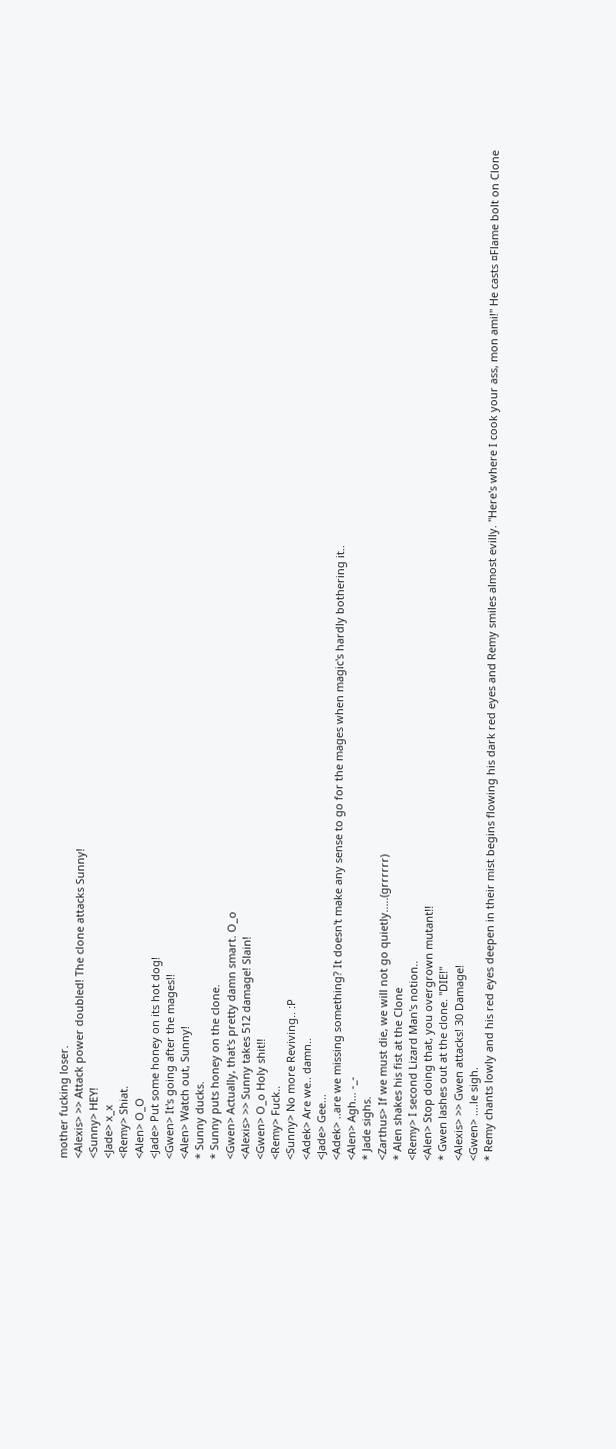mother fucking loser.
<Alexis> >> Attack power doubled! The clone attacks Sunny!
<Sunny> HEY!
<Jade> x_x
<Remy> Shiat.
<Alen> O_O
<Jade> Put some honey on its hot dog!
<Gwen> It's going after the mages!!
<Alen> Watch out, Sunny!
* Sunny ducks.
* Sunny puts honey on the clone.
<Gwen> Actually, that's pretty damn smart. O_o
<Alexis> >> Sunny takes 512 damage! Slain!
<Gwen> O_o Holy shit!!
<Remy> Fuck..
<Sunny> No more Reviving.. :P
<Adek> Are we.. damn..
<Jade> Gee...
<Adek> ..are we missing something? It doesn't make any sense to go for the mages when magic's hardly bothering it..
<Alen> Agh... -_-
* Jade sighs.
<Zarthus> If we must die, we will not go quietly.....(grrrrrr)
* Alen shakes his fist at the Clone
<Remy> I second Lizard Man's notion..
<Alen> Stop doing that, you overgrown mutant!!
* Gwen lashes out at the clone. "DIE!"
<Alexis> >> Gwen attacks! 30 Damage!
<Gwen> ....le sigh.
* Remy chants lowly and his red eyes deepen in their mist begins flowing his dark red eyes and Remy smiles almost evilly. "Here's where I cook your ass, mon ami!" He casts ¤Flame bolt on Clone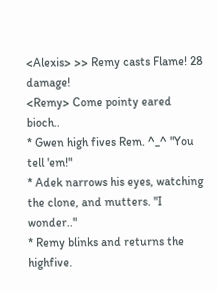<Alexis> >> Remy casts Flame! 28 damage!
<Remy> Come pointy eared bioch..
* Gwen high fives Rem. ^_^ "You tell 'em!"
* Adek narrows his eyes, watching the clone, and mutters. "I wonder.."
* Remy blinks and returns the highfive.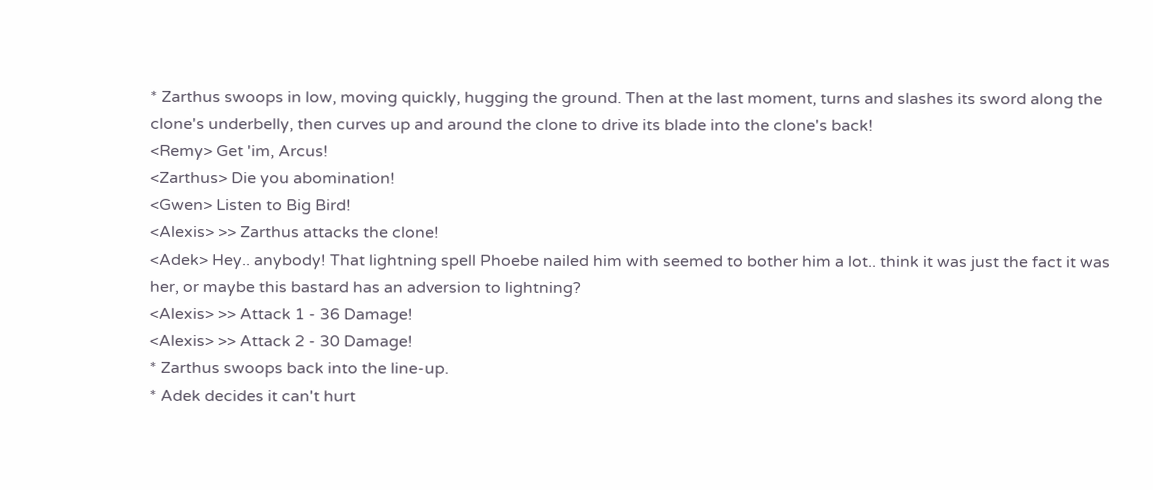* Zarthus swoops in low, moving quickly, hugging the ground. Then at the last moment, turns and slashes its sword along the clone's underbelly, then curves up and around the clone to drive its blade into the clone's back!
<Remy> Get 'im, Arcus!
<Zarthus> Die you abomination!
<Gwen> Listen to Big Bird!
<Alexis> >> Zarthus attacks the clone!
<Adek> Hey.. anybody! That lightning spell Phoebe nailed him with seemed to bother him a lot.. think it was just the fact it was her, or maybe this bastard has an adversion to lightning?
<Alexis> >> Attack 1 - 36 Damage!
<Alexis> >> Attack 2 - 30 Damage!
* Zarthus swoops back into the line-up.
* Adek decides it can't hurt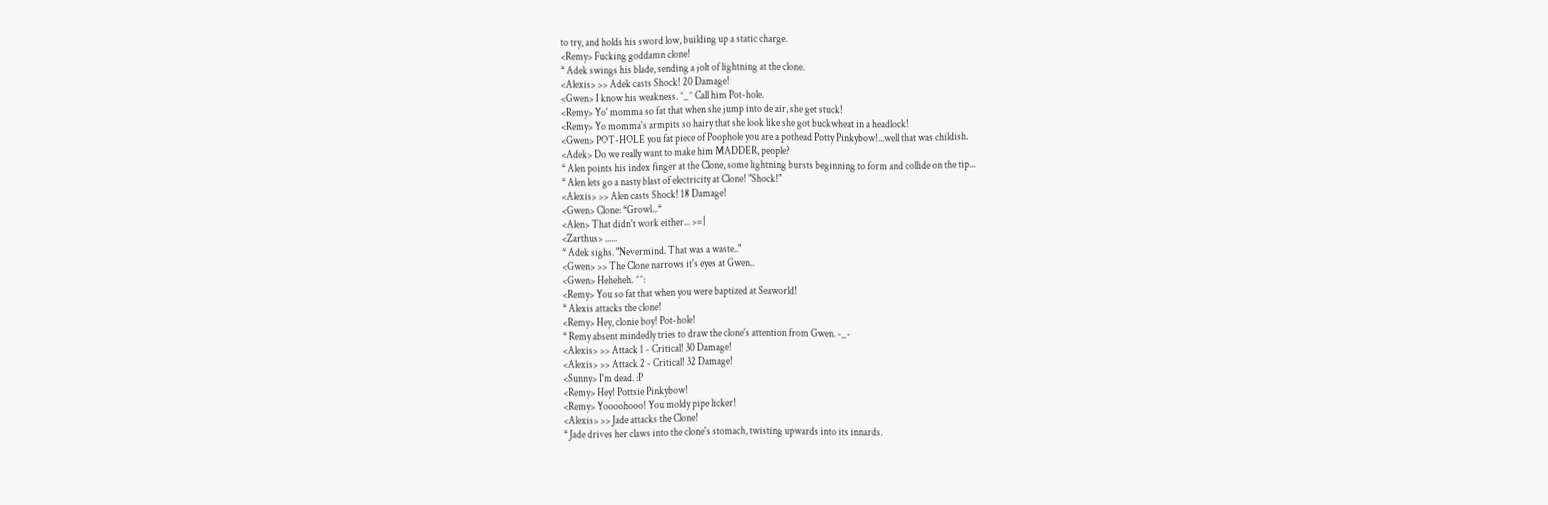to try, and holds his sword low, building up a static charge.
<Remy> Fucking goddamn clone!
* Adek swings his blade, sending a jolt of lightning at the clone.
<Alexis> >> Adek casts Shock! 20 Damage!
<Gwen> I know his weakness. ^_^ Call him Pot-hole.
<Remy> Yo' momma so fat that when she jump into de air, she get stuck!
<Remy> Yo momma's armpits so hairy that she look like she got buckwheat in a headlock!
<Gwen> POT-HOLE you fat piece of Poophole you are a pothead Potty Pinkybow!...well that was childish.
<Adek> Do we really want to make him MADDER, people?
* Alen points his index finger at the Clone, some lightning bursts beginning to form and collide on the tip...
* Alen lets go a nasty blast of electricity at Clone! "Shock!"
<Alexis> >> Alen casts Shock! 18 Damage!
<Gwen> Clone: *Growl...*
<Alen> That didn't work either... >=|
<Zarthus> ......
* Adek sighs. "Nevermind. That was a waste.."
<Gwen> >> The Clone narrows it's eyes at Gwen..
<Gwen> Heheheh. ^^:
<Remy> You so fat that when you were baptized at Seaworld!
* Alexis attacks the clone!
<Remy> Hey, clonie boy! Pot-hole!
* Remy absent mindedly tries to draw the clone's attention from Gwen. -_-
<Alexis> >> Attack 1 - Critical! 30 Damage!
<Alexis> >> Attack 2 - Critical! 32 Damage!
<Sunny> I'm dead. :P
<Remy> Hey! Pottsie Pinkybow!
<Remy> Yoooohooo! You moldy pipe licker!
<Alexis> >> Jade attacks the Clone!
* Jade drives her claws into the clone's stomach, twisting upwards into its innards.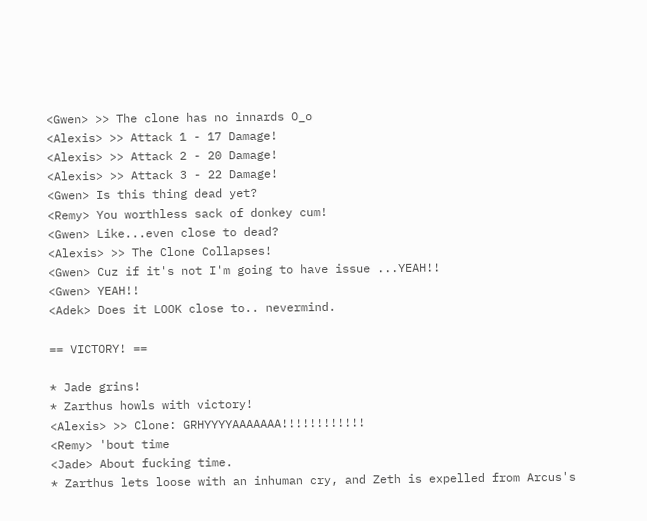<Gwen> >> The clone has no innards O_o
<Alexis> >> Attack 1 - 17 Damage!
<Alexis> >> Attack 2 - 20 Damage!
<Alexis> >> Attack 3 - 22 Damage!
<Gwen> Is this thing dead yet?
<Remy> You worthless sack of donkey cum!
<Gwen> Like...even close to dead?
<Alexis> >> The Clone Collapses!
<Gwen> Cuz if it's not I'm going to have issue ...YEAH!!
<Gwen> YEAH!!
<Adek> Does it LOOK close to.. nevermind.

== VICTORY! ==

* Jade grins!
* Zarthus howls with victory!
<Alexis> >> Clone: GRHYYYYAAAAAAA!!!!!!!!!!!!
<Remy> 'bout time
<Jade> About fucking time.
* Zarthus lets loose with an inhuman cry, and Zeth is expelled from Arcus's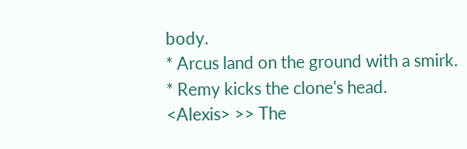body.
* Arcus land on the ground with a smirk.
* Remy kicks the clone's head.
<Alexis> >> The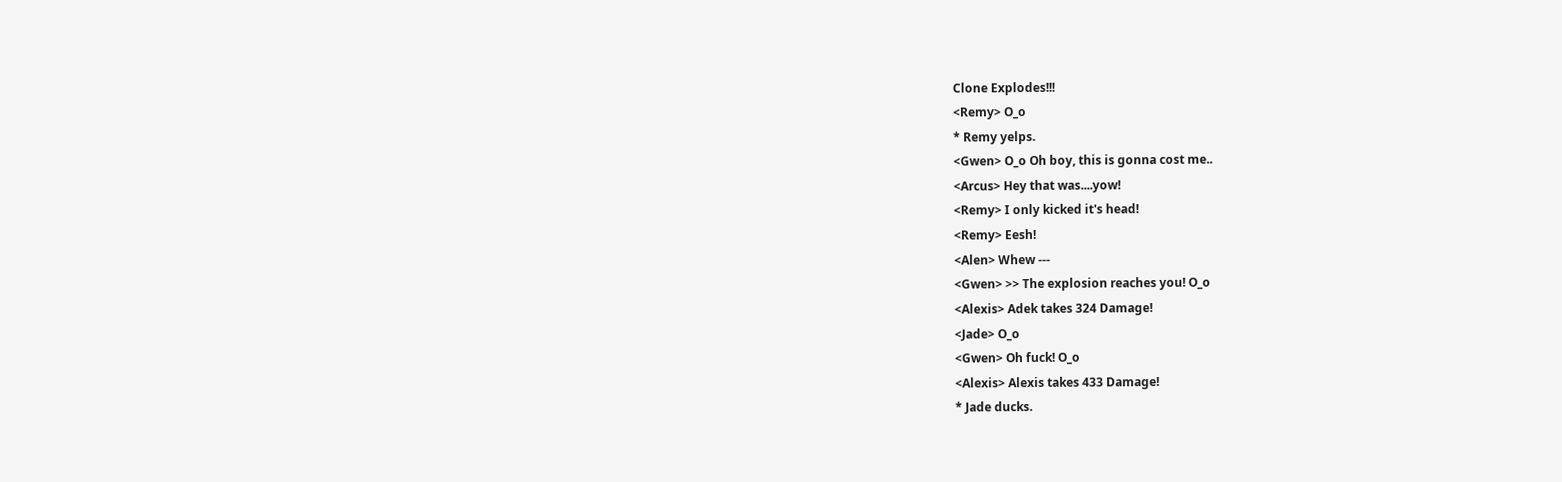Clone Explodes!!!
<Remy> O_o
* Remy yelps.
<Gwen> O_o Oh boy, this is gonna cost me..
<Arcus> Hey that was....yow!
<Remy> I only kicked it's head!
<Remy> Eesh!
<Alen> Whew ---
<Gwen> >> The explosion reaches you! O_o
<Alexis> Adek takes 324 Damage!
<Jade> O_o
<Gwen> Oh fuck! O_o
<Alexis> Alexis takes 433 Damage!
* Jade ducks.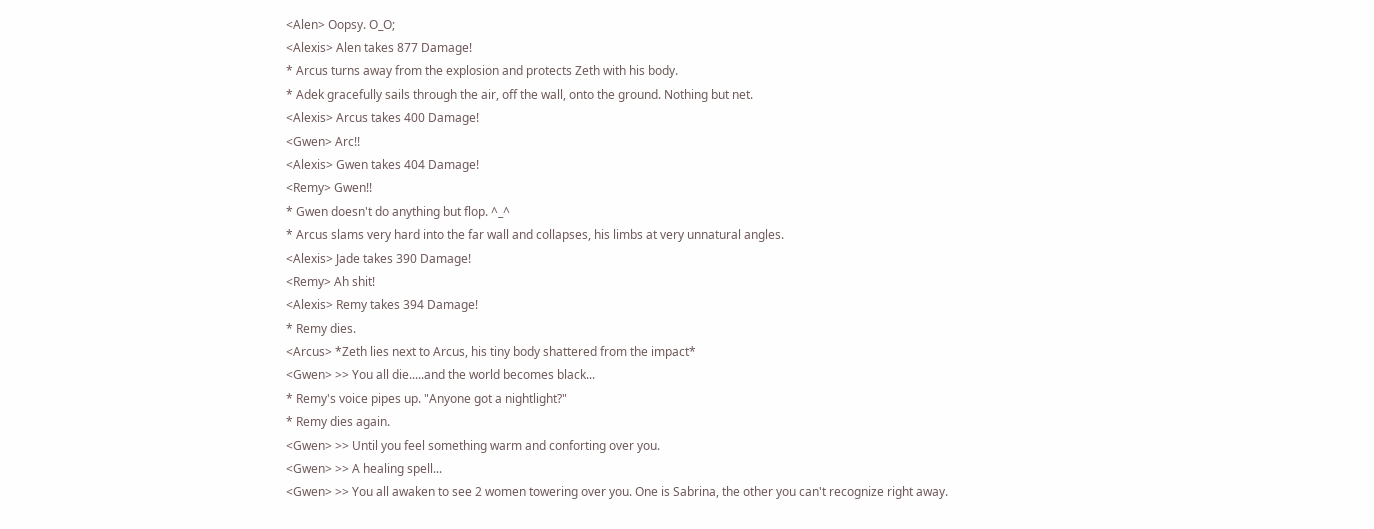<Alen> Oopsy. O_O;
<Alexis> Alen takes 877 Damage!
* Arcus turns away from the explosion and protects Zeth with his body.
* Adek gracefully sails through the air, off the wall, onto the ground. Nothing but net.
<Alexis> Arcus takes 400 Damage!
<Gwen> Arc!!
<Alexis> Gwen takes 404 Damage!
<Remy> Gwen!!
* Gwen doesn't do anything but flop. ^_^
* Arcus slams very hard into the far wall and collapses, his limbs at very unnatural angles.
<Alexis> Jade takes 390 Damage!
<Remy> Ah shit!
<Alexis> Remy takes 394 Damage!
* Remy dies.
<Arcus> *Zeth lies next to Arcus, his tiny body shattered from the impact*
<Gwen> >> You all die.....and the world becomes black...
* Remy's voice pipes up. "Anyone got a nightlight?"
* Remy dies again.
<Gwen> >> Until you feel something warm and conforting over you.
<Gwen> >> A healing spell...
<Gwen> >> You all awaken to see 2 women towering over you. One is Sabrina, the other you can't recognize right away.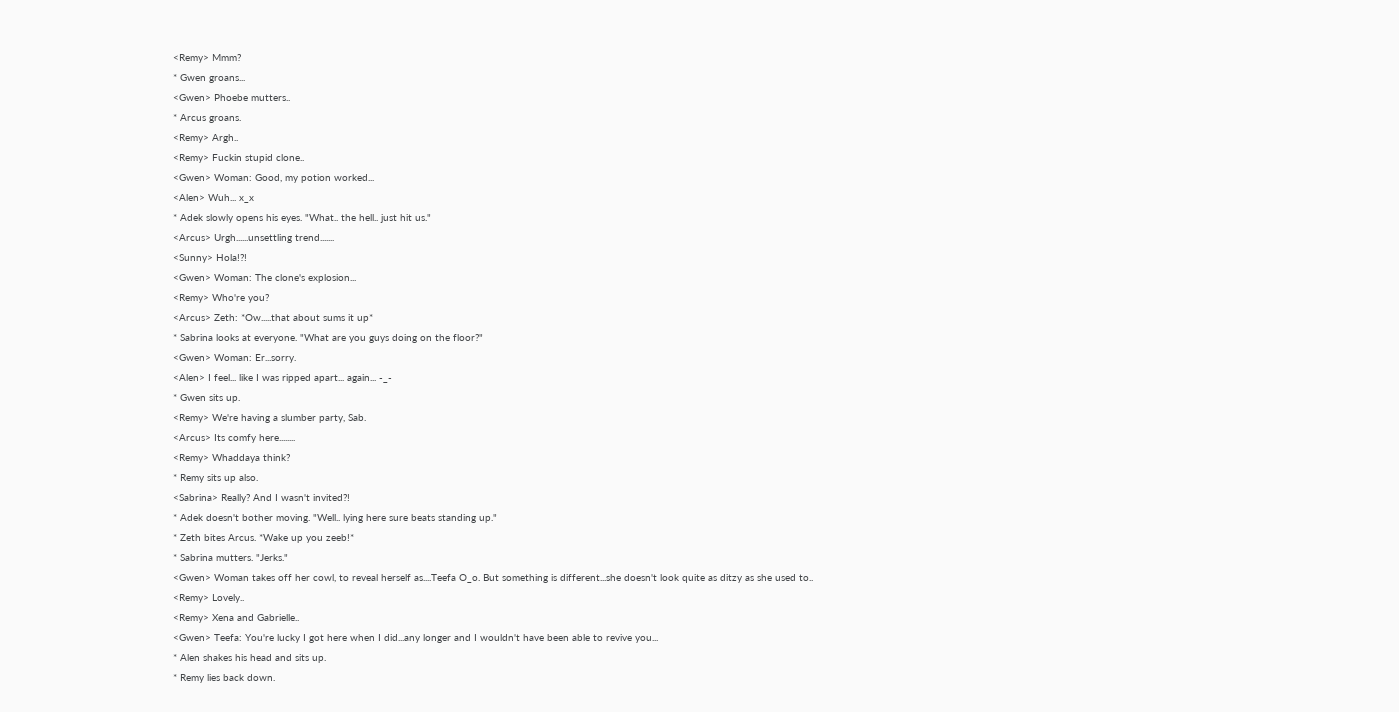<Remy> Mmm?
* Gwen groans...
<Gwen> Phoebe mutters..
* Arcus groans.
<Remy> Argh..
<Remy> Fuckin stupid clone..
<Gwen> Woman: Good, my potion worked...
<Alen> Wuh... x_x
* Adek slowly opens his eyes. "What.. the hell.. just hit us."
<Arcus> Urgh......unsettling trend.......
<Sunny> Hola!?!
<Gwen> Woman: The clone's explosion...
<Remy> Who're you?
<Arcus> Zeth: *Ow.....that about sums it up*
* Sabrina looks at everyone. "What are you guys doing on the floor?"
<Gwen> Woman: Er...sorry.
<Alen> I feel... like I was ripped apart... again... -_-
* Gwen sits up.
<Remy> We're having a slumber party, Sab.
<Arcus> Its comfy here........
<Remy> Whaddaya think?
* Remy sits up also.
<Sabrina> Really? And I wasn't invited?!
* Adek doesn't bother moving. "Well.. lying here sure beats standing up."
* Zeth bites Arcus. *Wake up you zeeb!*
* Sabrina mutters. "Jerks."
<Gwen> Woman takes off her cowl, to reveal herself as....Teefa O_o. But something is different...she doesn't look quite as ditzy as she used to..
<Remy> Lovely..
<Remy> Xena and Gabrielle..
<Gwen> Teefa: You're lucky I got here when I did...any longer and I wouldn't have been able to revive you...
* Alen shakes his head and sits up.
* Remy lies back down.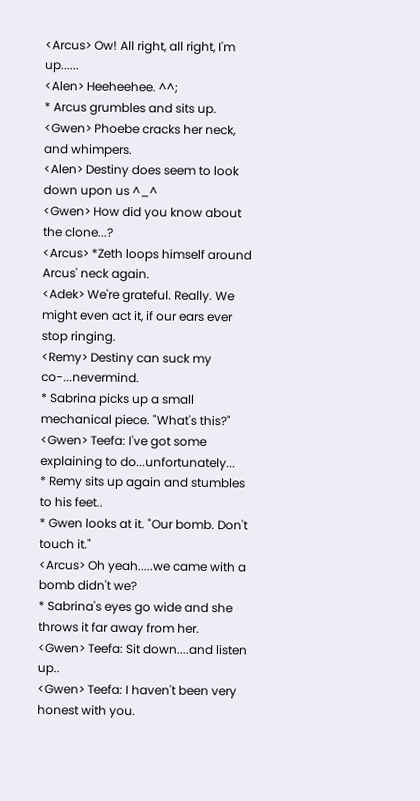<Arcus> Ow! All right, all right, I'm up......
<Alen> Heeheehee. ^^;
* Arcus grumbles and sits up.
<Gwen> Phoebe cracks her neck, and whimpers.
<Alen> Destiny does seem to look down upon us ^_^
<Gwen> How did you know about the clone...?
<Arcus> *Zeth loops himself around Arcus' neck again.
<Adek> We're grateful. Really. We might even act it, if our ears ever stop ringing.
<Remy> Destiny can suck my co-...nevermind.
* Sabrina picks up a small mechanical piece. "What's this?"
<Gwen> Teefa: I've got some explaining to do...unfortunately...
* Remy sits up again and stumbles to his feet..
* Gwen looks at it. "Our bomb. Don't touch it."
<Arcus> Oh yeah.....we came with a bomb didn't we?
* Sabrina's eyes go wide and she throws it far away from her.
<Gwen> Teefa: Sit down....and listen up..
<Gwen> Teefa: I haven't been very honest with you.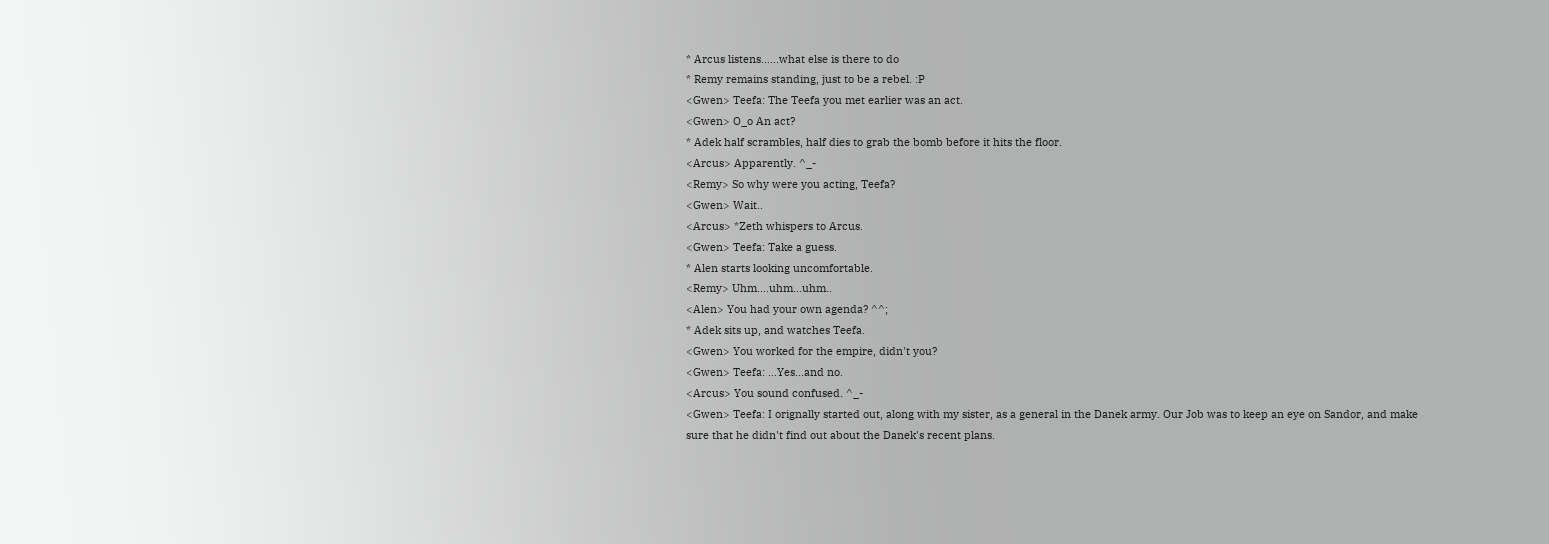* Arcus listens......what else is there to do
* Remy remains standing, just to be a rebel. :P
<Gwen> Teefa: The Teefa you met earlier was an act.
<Gwen> O_o An act?
* Adek half scrambles, half dies to grab the bomb before it hits the floor.
<Arcus> Apparently. ^_-
<Remy> So why were you acting, Teefa?
<Gwen> Wait..
<Arcus> *Zeth whispers to Arcus.
<Gwen> Teefa: Take a guess.
* Alen starts looking uncomfortable.
<Remy> Uhm....uhm...uhm..
<Alen> You had your own agenda? ^^;
* Adek sits up, and watches Teefa.
<Gwen> You worked for the empire, didn't you?
<Gwen> Teefa: ...Yes...and no.
<Arcus> You sound confused. ^_-
<Gwen> Teefa: I orignally started out, along with my sister, as a general in the Danek army. Our Job was to keep an eye on Sandor, and make sure that he didn't find out about the Danek's recent plans.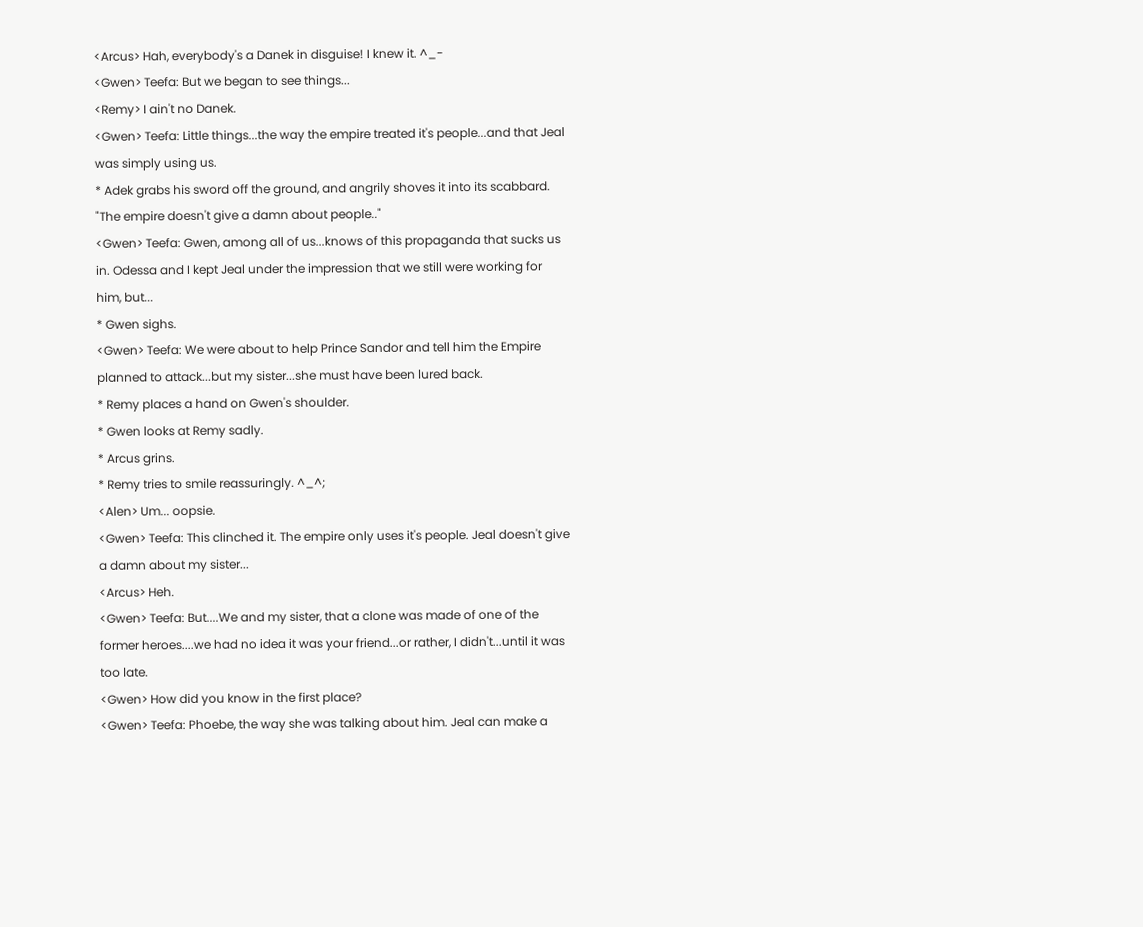<Arcus> Hah, everybody's a Danek in disguise! I knew it. ^_-
<Gwen> Teefa: But we began to see things...
<Remy> I ain't no Danek.
<Gwen> Teefa: Little things...the way the empire treated it's people...and that Jeal was simply using us.
* Adek grabs his sword off the ground, and angrily shoves it into its scabbard. "The empire doesn't give a damn about people.."
<Gwen> Teefa: Gwen, among all of us...knows of this propaganda that sucks us in. Odessa and I kept Jeal under the impression that we still were working for him, but...
* Gwen sighs.
<Gwen> Teefa: We were about to help Prince Sandor and tell him the Empire planned to attack...but my sister...she must have been lured back.
* Remy places a hand on Gwen's shoulder.
* Gwen looks at Remy sadly.
* Arcus grins.
* Remy tries to smile reassuringly. ^_^;
<Alen> Um... oopsie.
<Gwen> Teefa: This clinched it. The empire only uses it's people. Jeal doesn't give a damn about my sister...
<Arcus> Heh.
<Gwen> Teefa: But....We and my sister, that a clone was made of one of the former heroes....we had no idea it was your friend...or rather, I didn't...until it was too late.
<Gwen> How did you know in the first place?
<Gwen> Teefa: Phoebe, the way she was talking about him. Jeal can make a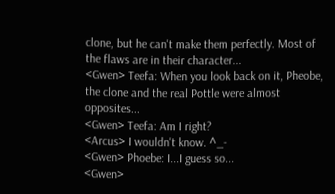clone, but he can't make them perfectly. Most of the flaws are in their character...
<Gwen> Teefa: When you look back on it, Pheobe, the clone and the real Pottle were almost opposites...
<Gwen> Teefa: Am I right?
<Arcus> I wouldn't know. ^_-
<Gwen> Phoebe: I...I guess so...
<Gwen>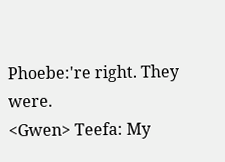Phoebe:'re right. They were.
<Gwen> Teefa: My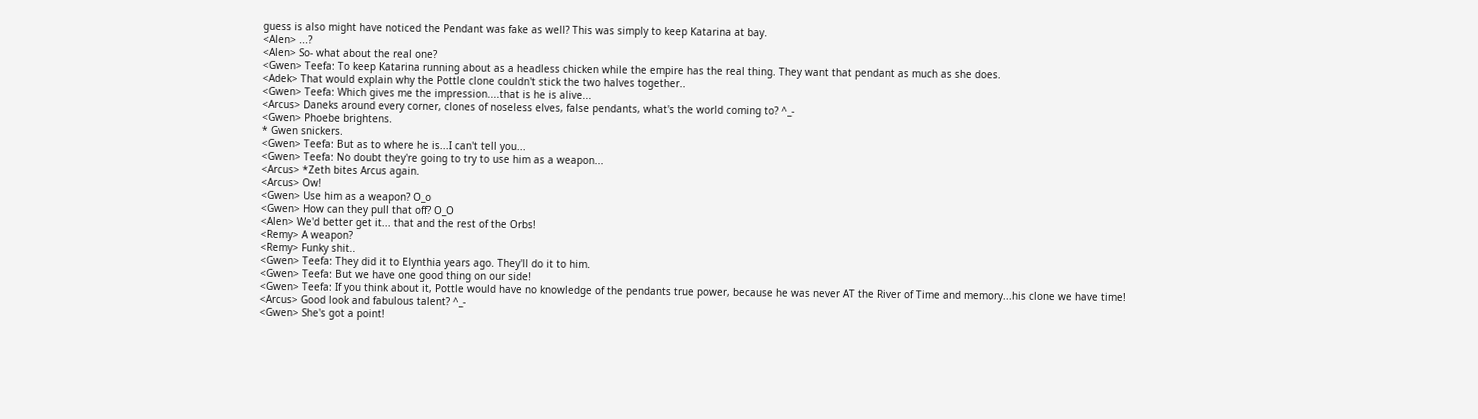guess is also might have noticed the Pendant was fake as well? This was simply to keep Katarina at bay.
<Alen> ...?
<Alen> So- what about the real one?
<Gwen> Teefa: To keep Katarina running about as a headless chicken while the empire has the real thing. They want that pendant as much as she does.
<Adek> That would explain why the Pottle clone couldn't stick the two halves together..
<Gwen> Teefa: Which gives me the impression....that is he is alive...
<Arcus> Daneks around every corner, clones of noseless elves, false pendants, what's the world coming to? ^_-
<Gwen> Phoebe brightens.
* Gwen snickers.
<Gwen> Teefa: But as to where he is...I can't tell you...
<Gwen> Teefa: No doubt they're going to try to use him as a weapon...
<Arcus> *Zeth bites Arcus again.
<Arcus> Ow!
<Gwen> Use him as a weapon? O_o
<Gwen> How can they pull that off? O_O
<Alen> We'd better get it... that and the rest of the Orbs!
<Remy> A weapon?
<Remy> Funky shit..
<Gwen> Teefa: They did it to Elynthia years ago. They'll do it to him.
<Gwen> Teefa: But we have one good thing on our side!
<Gwen> Teefa: If you think about it, Pottle would have no knowledge of the pendants true power, because he was never AT the River of Time and memory...his clone we have time!
<Arcus> Good look and fabulous talent? ^_-
<Gwen> She's got a point!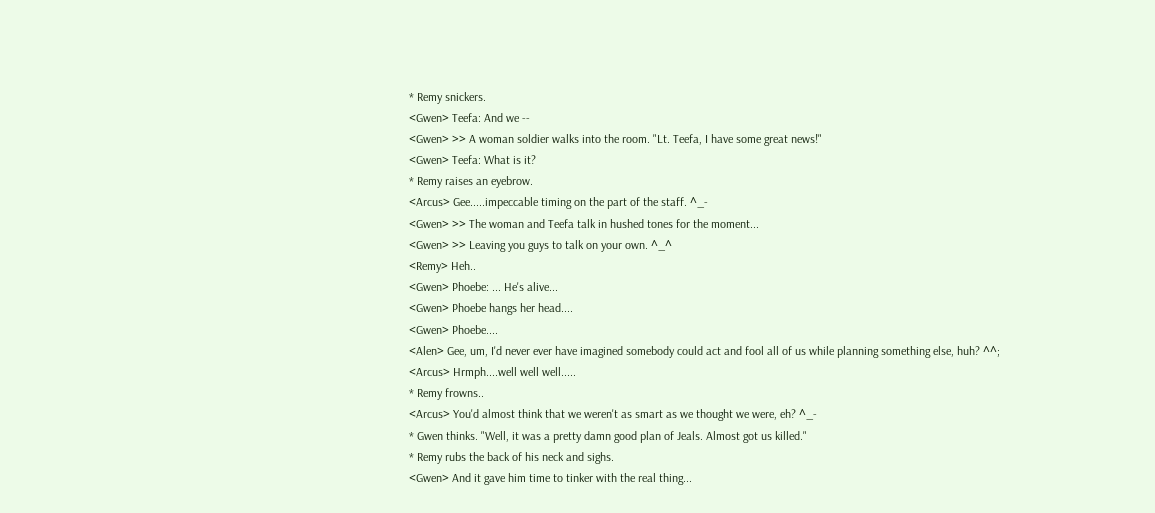* Remy snickers.
<Gwen> Teefa: And we --
<Gwen> >> A woman soldier walks into the room. "Lt. Teefa, I have some great news!"
<Gwen> Teefa: What is it?
* Remy raises an eyebrow.
<Arcus> Gee.....impeccable timing on the part of the staff. ^_-
<Gwen> >> The woman and Teefa talk in hushed tones for the moment...
<Gwen> >> Leaving you guys to talk on your own. ^_^
<Remy> Heh..
<Gwen> Phoebe: ... He's alive...
<Gwen> Phoebe hangs her head....
<Gwen> Phoebe....
<Alen> Gee, um, I'd never ever have imagined somebody could act and fool all of us while planning something else, huh? ^^;
<Arcus> Hrmph....well well well.....
* Remy frowns..
<Arcus> You'd almost think that we weren't as smart as we thought we were, eh? ^_-
* Gwen thinks. "Well, it was a pretty damn good plan of Jeals. Almost got us killed."
* Remy rubs the back of his neck and sighs.
<Gwen> And it gave him time to tinker with the real thing...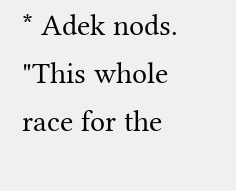* Adek nods. "This whole race for the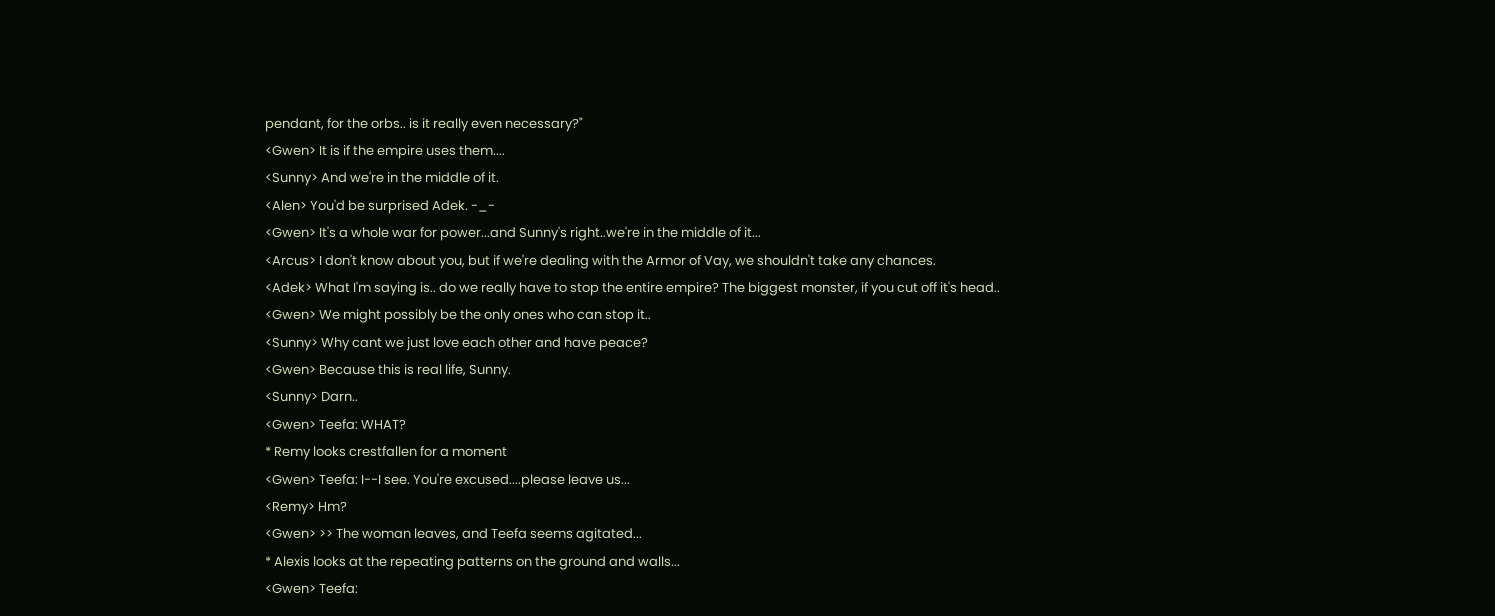pendant, for the orbs.. is it really even necessary?"
<Gwen> It is if the empire uses them....
<Sunny> And we're in the middle of it.
<Alen> You'd be surprised Adek. -_-
<Gwen> It's a whole war for power...and Sunny's right..we're in the middle of it...
<Arcus> I don't know about you, but if we're dealing with the Armor of Vay, we shouldn't take any chances.
<Adek> What I'm saying is.. do we really have to stop the entire empire? The biggest monster, if you cut off it's head..
<Gwen> We might possibly be the only ones who can stop it..
<Sunny> Why cant we just love each other and have peace?
<Gwen> Because this is real life, Sunny.
<Sunny> Darn..
<Gwen> Teefa: WHAT?
* Remy looks crestfallen for a moment
<Gwen> Teefa: I--I see. You're excused....please leave us...
<Remy> Hm?
<Gwen> >> The woman leaves, and Teefa seems agitated...
* Alexis looks at the repeating patterns on the ground and walls...
<Gwen> Teefa: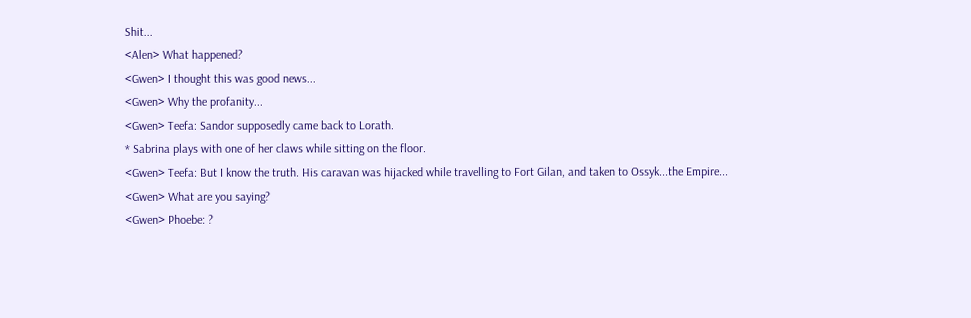Shit...
<Alen> What happened?
<Gwen> I thought this was good news...
<Gwen> Why the profanity...
<Gwen> Teefa: Sandor supposedly came back to Lorath.
* Sabrina plays with one of her claws while sitting on the floor.
<Gwen> Teefa: But I know the truth. His caravan was hijacked while travelling to Fort Gilan, and taken to Ossyk...the Empire...
<Gwen> What are you saying?
<Gwen> Phoebe: ?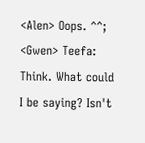<Alen> Oops. ^^;
<Gwen> Teefa: Think. What could I be saying? Isn't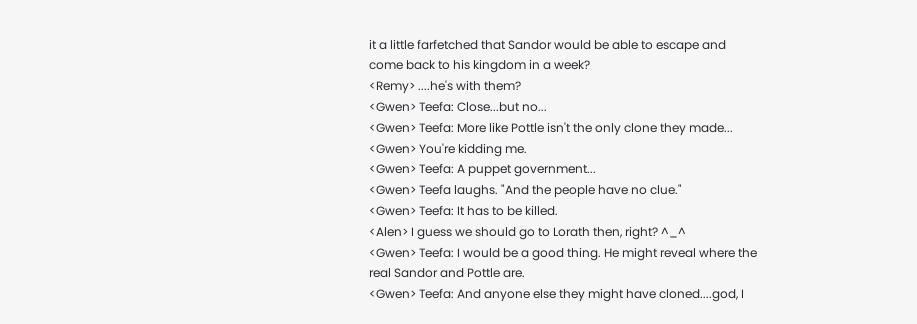it a little farfetched that Sandor would be able to escape and come back to his kingdom in a week?
<Remy> ....he's with them?
<Gwen> Teefa: Close...but no...
<Gwen> Teefa: More like Pottle isn't the only clone they made...
<Gwen> You're kidding me.
<Gwen> Teefa: A puppet government...
<Gwen> Teefa laughs. "And the people have no clue."
<Gwen> Teefa: It has to be killed.
<Alen> I guess we should go to Lorath then, right? ^_^
<Gwen> Teefa: I would be a good thing. He might reveal where the real Sandor and Pottle are.
<Gwen> Teefa: And anyone else they might have cloned....god, I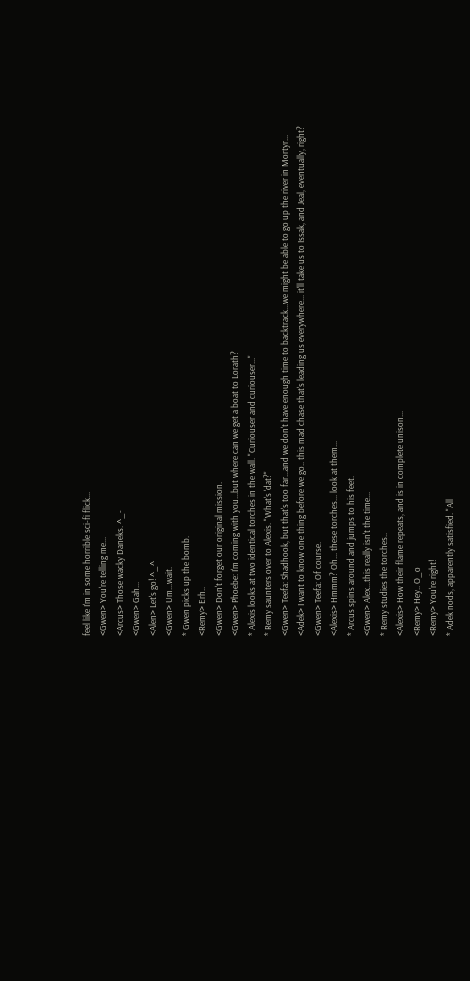feel like I'm in some horrible sci-fi flick...
<Gwen> You're telling me...
<Arcus> Those wacky Daneks. ^_-
<Gwen> Gah...
<Alen> Let's go! ^_^
<Gwen> Um...wait.
* Gwen picks up the bomb.
<Remy> Erh..
<Gwen> Don't forget our original mission.
<Gwen> Phoebe: I'm coming with you...but where can we get a boat to Lorath?
* Alexis looks at two identical torches in the wall. "Curiouser and curiouser..."
* Remy saunters over to Alexis. "What's 'dat?"
<Gwen> Teefa: Shadhook, but that's too far...and we don't have enough time to backtrack...we might be able to go up the river in Mortyr...
<Adek> I want to know one thing before we go.. this mad chase that's leading us everywhere... it'll take us to Issak, and Jeal, eventually, right?
<Gwen> Teefa: Of course.
<Alexis> Hmmm? Oh... these torches... look at them...
* Arcus spins around and jumps to his feet.
<Gwen> Alex...this really isn't the time...
* Remy studies the torches..
<Alexis> How their flame repeats, and is in complete unison...
<Remy> Hey.. O_o
<Remy> You're right!
* Adek nods, apparently satisfied. "All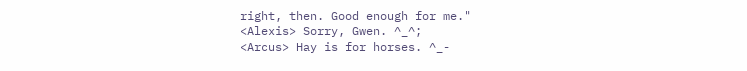right, then. Good enough for me."
<Alexis> Sorry, Gwen. ^_^;
<Arcus> Hay is for horses. ^_-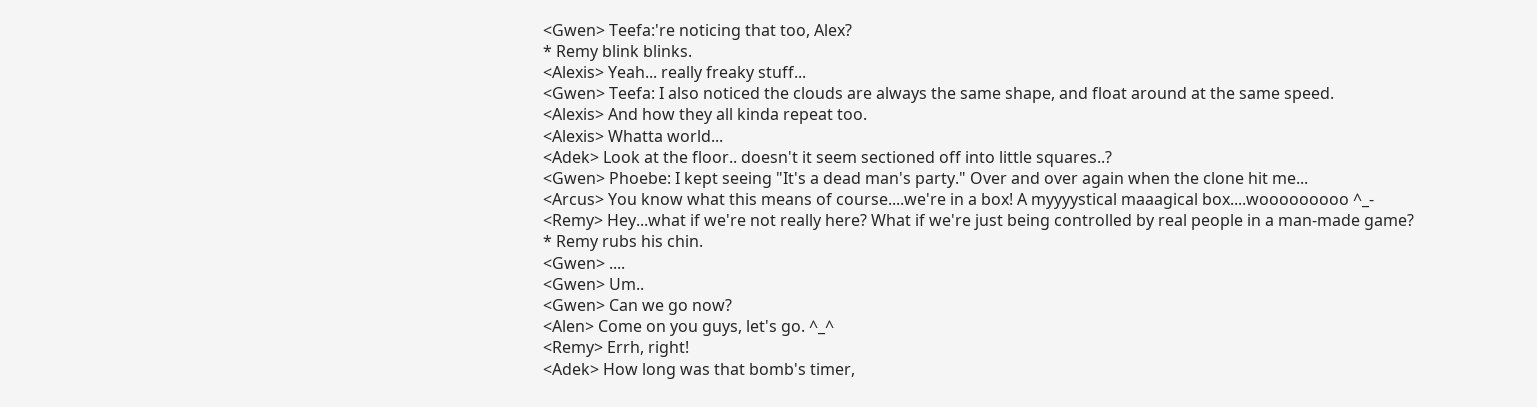<Gwen> Teefa:'re noticing that too, Alex?
* Remy blink blinks.
<Alexis> Yeah... really freaky stuff...
<Gwen> Teefa: I also noticed the clouds are always the same shape, and float around at the same speed.
<Alexis> And how they all kinda repeat too.
<Alexis> Whatta world...
<Adek> Look at the floor.. doesn't it seem sectioned off into little squares..?
<Gwen> Phoebe: I kept seeing "It's a dead man's party." Over and over again when the clone hit me...
<Arcus> You know what this means of course....we're in a box! A myyyystical maaagical box....wooooooooo ^_-
<Remy> Hey...what if we're not really here? What if we're just being controlled by real people in a man-made game?
* Remy rubs his chin.
<Gwen> ....
<Gwen> Um..
<Gwen> Can we go now?
<Alen> Come on you guys, let's go. ^_^
<Remy> Errh, right!
<Adek> How long was that bomb's timer,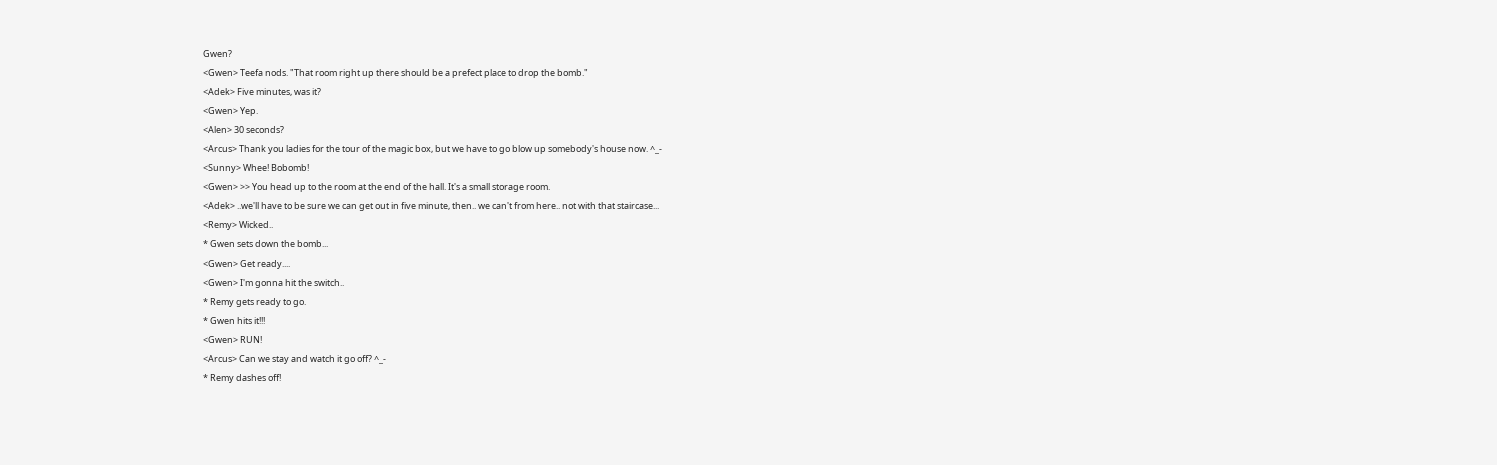Gwen?
<Gwen> Teefa nods. "That room right up there should be a prefect place to drop the bomb."
<Adek> Five minutes, was it?
<Gwen> Yep.
<Alen> 30 seconds?
<Arcus> Thank you ladies for the tour of the magic box, but we have to go blow up somebody's house now. ^_-
<Sunny> Whee! Bobomb!
<Gwen> >> You head up to the room at the end of the hall. It's a small storage room.
<Adek> ..we'll have to be sure we can get out in five minute, then.. we can't from here.. not with that staircase...
<Remy> Wicked..
* Gwen sets down the bomb...
<Gwen> Get ready....
<Gwen> I'm gonna hit the switch..
* Remy gets ready to go.
* Gwen hits it!!!
<Gwen> RUN!
<Arcus> Can we stay and watch it go off? ^_-
* Remy dashes off!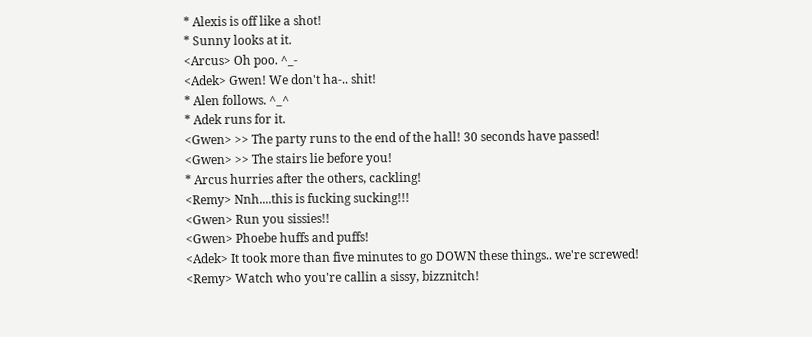* Alexis is off like a shot!
* Sunny looks at it.
<Arcus> Oh poo. ^_-
<Adek> Gwen! We don't ha-.. shit!
* Alen follows. ^_^
* Adek runs for it.
<Gwen> >> The party runs to the end of the hall! 30 seconds have passed!
<Gwen> >> The stairs lie before you!
* Arcus hurries after the others, cackling!
<Remy> Nnh....this is fucking sucking!!!
<Gwen> Run you sissies!!
<Gwen> Phoebe huffs and puffs!
<Adek> It took more than five minutes to go DOWN these things.. we're screwed!
<Remy> Watch who you're callin a sissy, bizznitch!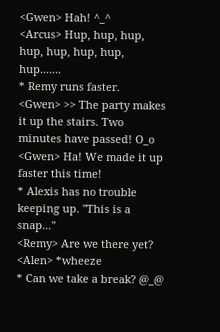<Gwen> Hah! ^_^
<Arcus> Hup, hup, hup, hup, hup, hup, hup, hup.......
* Remy runs faster.
<Gwen> >> The party makes it up the stairs. Two minutes have passed! O_o
<Gwen> Ha! We made it up faster this time!
* Alexis has no trouble keeping up. "This is a snap..."
<Remy> Are we there yet?
<Alen> *wheeze
* Can we take a break? @_@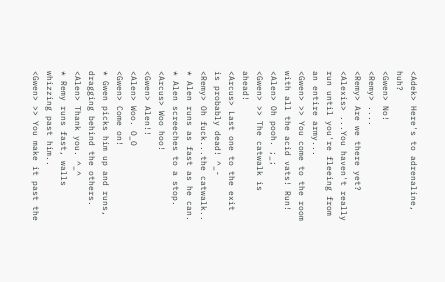<Adek> Here's to adrenaline, huh?
<Gwen> No!
<Remy> ....
<Remy> Are we there yet?
<Alexis> ...You haven't really run until you're fleeing from an entire army...
<Gwen> >> You come to the room with all the acid vats! Run!
<Alen> Oh pooh. ;_;
<Gwen> >> The catwalk is ahead!
<Arcus> Last one to the exit is probably dead! ^_-
<Remy> Oh fuck...the catwalk..
* Alen runs as fast as he can.
* Alen screeches to a stop.
<Arcus> Woo hoo!
<Gwen> Alen!!
<Alen> Woo. O_O
<Gwen> Come on!
* Gwen picks him up and runs, dragging behind the others.
<Alen> Thank you. ^_^
* Remy runs fast, walls whizzing past him..
<Gwen> >> You make it past the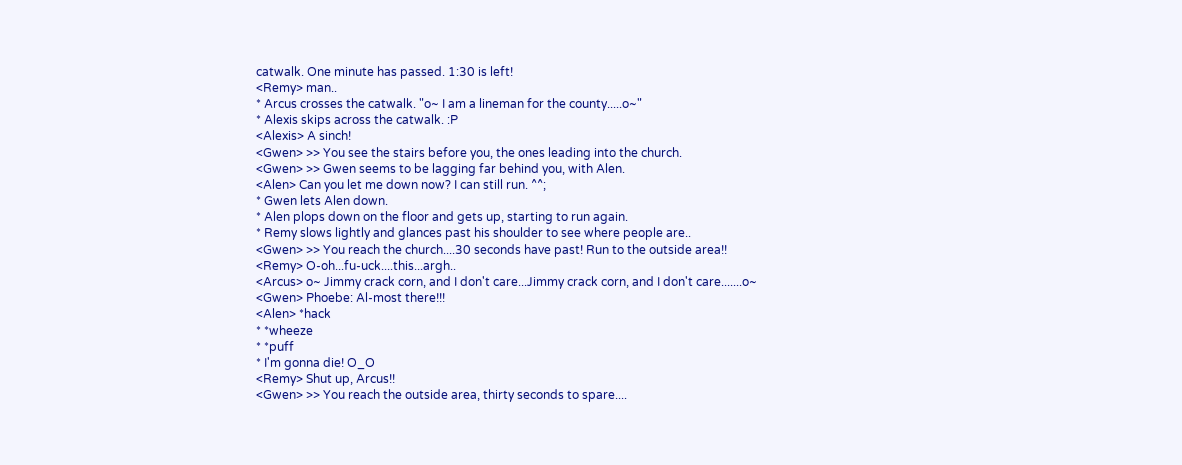catwalk. One minute has passed. 1:30 is left!
<Remy> man..
* Arcus crosses the catwalk. "o~ I am a lineman for the county.....o~"
* Alexis skips across the catwalk. :P
<Alexis> A sinch!
<Gwen> >> You see the stairs before you, the ones leading into the church.
<Gwen> >> Gwen seems to be lagging far behind you, with Alen.
<Alen> Can you let me down now? I can still run. ^^;
* Gwen lets Alen down.
* Alen plops down on the floor and gets up, starting to run again.
* Remy slows lightly and glances past his shoulder to see where people are..
<Gwen> >> You reach the church....30 seconds have past! Run to the outside area!!
<Remy> O-oh...fu-uck....this...argh..
<Arcus> o~ Jimmy crack corn, and I don't care...Jimmy crack corn, and I don't care.......o~
<Gwen> Phoebe: Al-most there!!!
<Alen> *hack
* *wheeze
* *puff
* I'm gonna die! O_O
<Remy> Shut up, Arcus!!
<Gwen> >> You reach the outside area, thirty seconds to spare....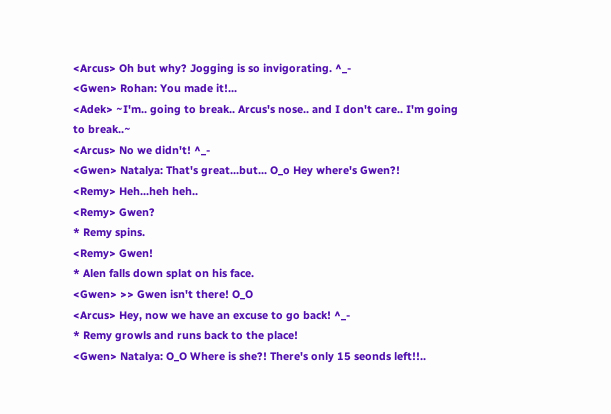<Arcus> Oh but why? Jogging is so invigorating. ^_-
<Gwen> Rohan: You made it!...
<Adek> ~I'm.. going to break.. Arcus's nose.. and I don't care.. I'm going to break..~
<Arcus> No we didn't! ^_-
<Gwen> Natalya: That's great...but... O_o Hey where's Gwen?!
<Remy> Heh...heh heh..
<Remy> Gwen?
* Remy spins.
<Remy> Gwen!
* Alen falls down splat on his face.
<Gwen> >> Gwen isn't there! O_O
<Arcus> Hey, now we have an excuse to go back! ^_-
* Remy growls and runs back to the place!
<Gwen> Natalya: O_O Where is she?! There's only 15 seonds left!!..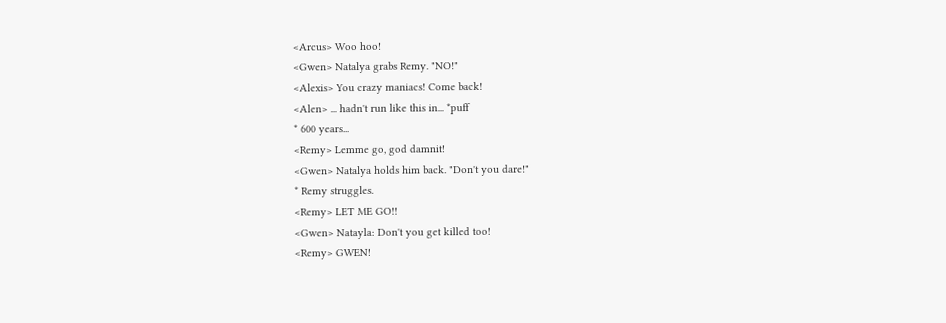<Arcus> Woo hoo!
<Gwen> Natalya grabs Remy. "NO!"
<Alexis> You crazy maniacs! Come back!
<Alen> ... hadn't run like this in... *puff
* 600 years...
<Remy> Lemme go, god damnit!
<Gwen> Natalya holds him back. "Don't you dare!"
* Remy struggles.
<Remy> LET ME GO!!
<Gwen> Natayla: Don't you get killed too!
<Remy> GWEN!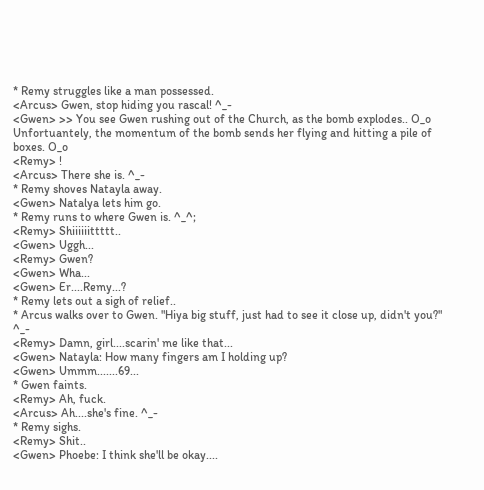* Remy struggles like a man possessed.
<Arcus> Gwen, stop hiding you rascal! ^_-
<Gwen> >> You see Gwen rushing out of the Church, as the bomb explodes.. O_o Unfortuantely, the momentum of the bomb sends her flying and hitting a pile of boxes. O_o
<Remy> !
<Arcus> There she is. ^_-
* Remy shoves Natayla away.
<Gwen> Natalya lets him go.
* Remy runs to where Gwen is. ^_^;
<Remy> Shiiiiiittttt..
<Gwen> Uggh...
<Remy> Gwen?
<Gwen> Wha...
<Gwen> Er....Remy...?
* Remy lets out a sigh of relief..
* Arcus walks over to Gwen. "Hiya big stuff, just had to see it close up, didn't you?" ^_-
<Remy> Damn, girl....scarin' me like that...
<Gwen> Natayla: How many fingers am I holding up?
<Gwen> Ummm.......69...
* Gwen faints.
<Remy> Ah, fuck.
<Arcus> Ah....she's fine. ^_-
* Remy sighs.
<Remy> Shit..
<Gwen> Phoebe: I think she'll be okay....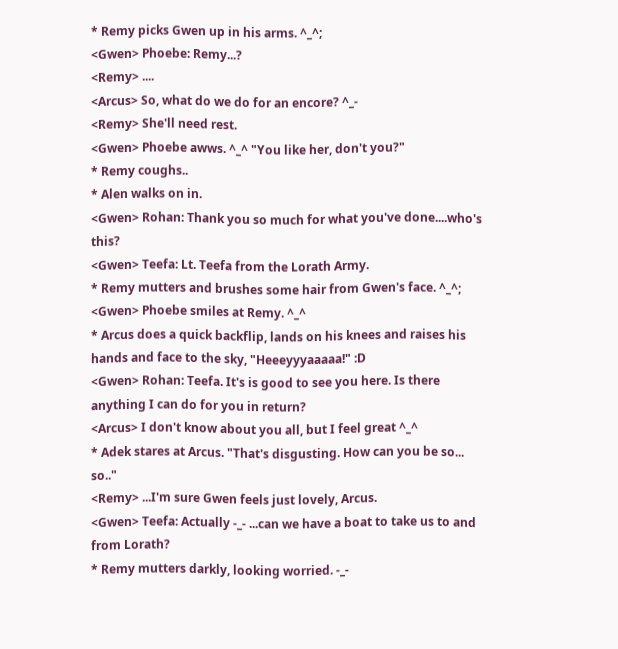* Remy picks Gwen up in his arms. ^_^;
<Gwen> Phoebe: Remy...?
<Remy> ....
<Arcus> So, what do we do for an encore? ^_-
<Remy> She'll need rest.
<Gwen> Phoebe awws. ^_^ "You like her, don't you?"
* Remy coughs..
* Alen walks on in.
<Gwen> Rohan: Thank you so much for what you've done....who's this?
<Gwen> Teefa: Lt. Teefa from the Lorath Army.
* Remy mutters and brushes some hair from Gwen's face. ^_^;
<Gwen> Phoebe smiles at Remy. ^_^
* Arcus does a quick backflip, lands on his knees and raises his hands and face to the sky, "Heeeyyyaaaaa!" :D
<Gwen> Rohan: Teefa. It's is good to see you here. Is there anything I can do for you in return?
<Arcus> I don't know about you all, but I feel great ^_^
* Adek stares at Arcus. "That's disgusting. How can you be so... so.."
<Remy> ...I'm sure Gwen feels just lovely, Arcus.
<Gwen> Teefa: Actually -_- ...can we have a boat to take us to and from Lorath?
* Remy mutters darkly, looking worried. -_-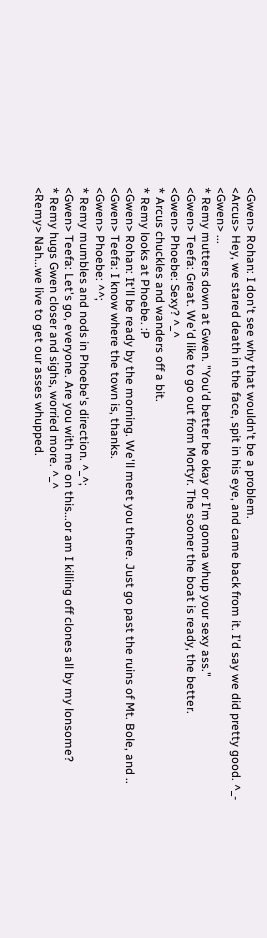<Gwen> Rohan: I don't see why that wouldn't be a problem.
<Arcus> Hey, we stared death in the face, spit in his eye, and came back from it. I'd say we did pretty good. ^_-
<Gwen> ...
* Remy mutters down at Gwen. "You'd better be okay or I'm gonna whup your sexy ass."
<Gwen> Teefa: Great. We'd like to go out from Mortyr. The sooner the boat is ready, the better.
<Gwen> Phoebe: Sexy? ^_^
* Arcus chuckles and wanders off a bit.
* Remy looks at Phoebe. :P
<Gwen> Rohan: It'll be ready by the morning. We'll meet you there. Just go past the ruins of Mt. Bole, and ..
<Gwen> Teefa: I know where the town is, thanks.
<Gwen> Phoebe: ^^;
* Remy mumbles and nods in Phoebe's direction. ^_^;
<Gwen> Teefa: Let's go, everyone. Are you with me on this...or am I killing off clones all by my lonsome?
* Remy hugs Gwen closer and sighs, worried more. ^_^
<Remy> Nah...we live to get our asses whupped.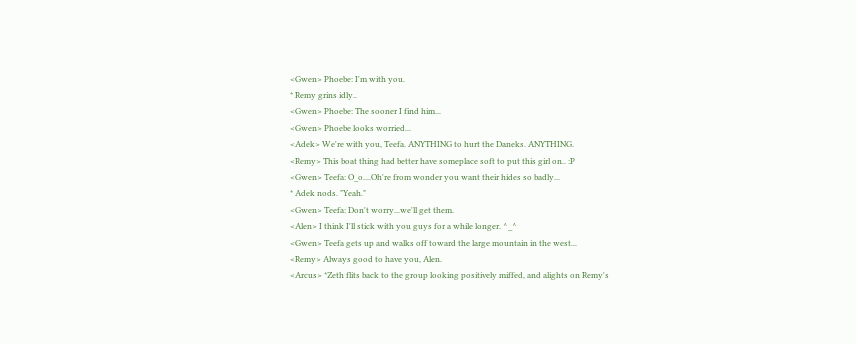<Gwen> Phoebe: I'm with you.
* Remy grins idly..
<Gwen> Phoebe: The sooner I find him...
<Gwen> Phoebe looks worried...
<Adek> We're with you, Teefa. ANYTHING to hurt the Daneks. ANYTHING.
<Remy> This boat thing had better have someplace soft to put this girl on.. :P
<Gwen> Teefa: O_o....Oh're from wonder you want their hides so badly...
* Adek nods. "Yeah."
<Gwen> Teefa: Don't worry...we'll get them.
<Alen> I think I'll stick with you guys for a while longer. ^_^
<Gwen> Teefa gets up and walks off toward the large mountain in the west...
<Remy> Always good to have you, Alen.
<Arcus> *Zeth flits back to the group looking positively miffed, and alights on Remy's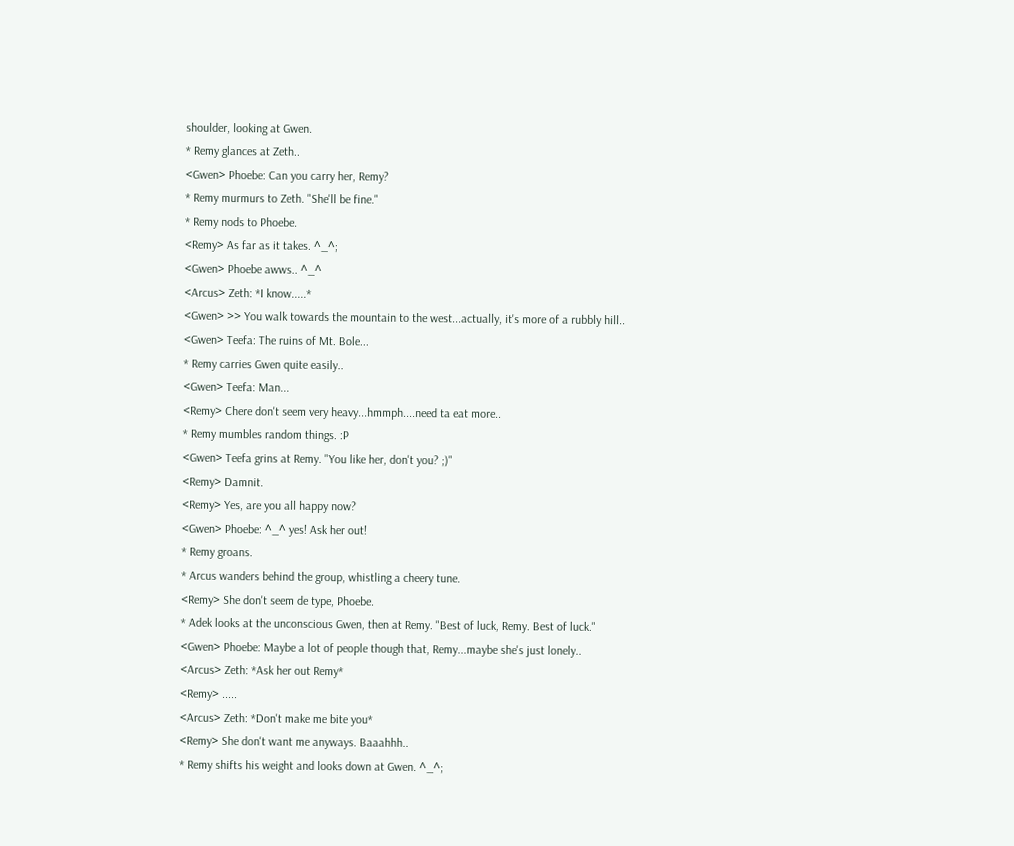shoulder, looking at Gwen.
* Remy glances at Zeth..
<Gwen> Phoebe: Can you carry her, Remy?
* Remy murmurs to Zeth. "She'll be fine."
* Remy nods to Phoebe.
<Remy> As far as it takes. ^_^;
<Gwen> Phoebe awws.. ^_^
<Arcus> Zeth: *I know.....*
<Gwen> >> You walk towards the mountain to the west...actually, it's more of a rubbly hill..
<Gwen> Teefa: The ruins of Mt. Bole...
* Remy carries Gwen quite easily..
<Gwen> Teefa: Man...
<Remy> Chere don't seem very heavy...hmmph....need ta eat more..
* Remy mumbles random things. :P
<Gwen> Teefa grins at Remy. "You like her, don't you? ;)"
<Remy> Damnit.
<Remy> Yes, are you all happy now?
<Gwen> Phoebe: ^_^ yes! Ask her out!
* Remy groans.
* Arcus wanders behind the group, whistling a cheery tune.
<Remy> She don't seem de type, Phoebe.
* Adek looks at the unconscious Gwen, then at Remy. "Best of luck, Remy. Best of luck."
<Gwen> Phoebe: Maybe a lot of people though that, Remy...maybe she's just lonely..
<Arcus> Zeth: *Ask her out Remy*
<Remy> .....
<Arcus> Zeth: *Don't make me bite you*
<Remy> She don't want me anyways. Baaahhh..
* Remy shifts his weight and looks down at Gwen. ^_^;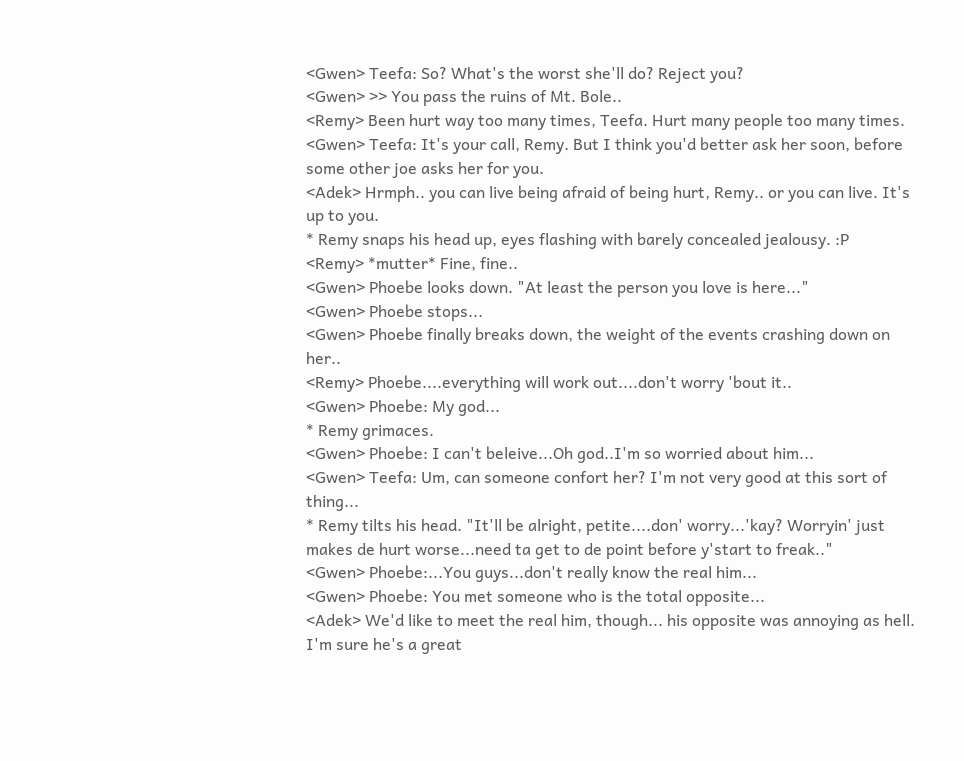<Gwen> Teefa: So? What's the worst she'll do? Reject you?
<Gwen> >> You pass the ruins of Mt. Bole..
<Remy> Been hurt way too many times, Teefa. Hurt many people too many times.
<Gwen> Teefa: It's your call, Remy. But I think you'd better ask her soon, before some other joe asks her for you.
<Adek> Hrmph.. you can live being afraid of being hurt, Remy.. or you can live. It's up to you.
* Remy snaps his head up, eyes flashing with barely concealed jealousy. :P
<Remy> *mutter* Fine, fine..
<Gwen> Phoebe looks down. "At least the person you love is here..."
<Gwen> Phoebe stops...
<Gwen> Phoebe finally breaks down, the weight of the events crashing down on her..
<Remy> Phoebe....everything will work out....don't worry 'bout it..
<Gwen> Phoebe: My god...
* Remy grimaces.
<Gwen> Phoebe: I can't beleive...Oh god..I'm so worried about him...
<Gwen> Teefa: Um, can someone confort her? I'm not very good at this sort of thing...
* Remy tilts his head. "It'll be alright, petite....don' worry...'kay? Worryin' just makes de hurt worse...need ta get to de point before y'start to freak.."
<Gwen> Phoebe:...You guys...don't really know the real him...
<Gwen> Phoebe: You met someone who is the total opposite...
<Adek> We'd like to meet the real him, though... his opposite was annoying as hell. I'm sure he's a great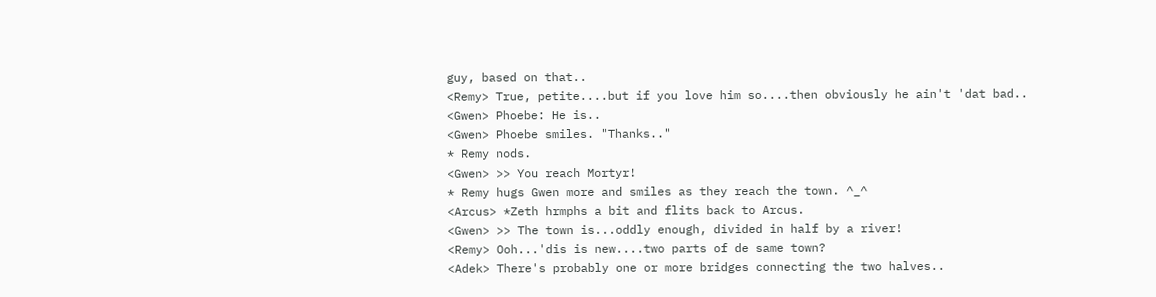guy, based on that..
<Remy> True, petite....but if you love him so....then obviously he ain't 'dat bad..
<Gwen> Phoebe: He is..
<Gwen> Phoebe smiles. "Thanks.."
* Remy nods.
<Gwen> >> You reach Mortyr!
* Remy hugs Gwen more and smiles as they reach the town. ^_^
<Arcus> *Zeth hrmphs a bit and flits back to Arcus.
<Gwen> >> The town is...oddly enough, divided in half by a river!
<Remy> Ooh...'dis is new....two parts of de same town?
<Adek> There's probably one or more bridges connecting the two halves..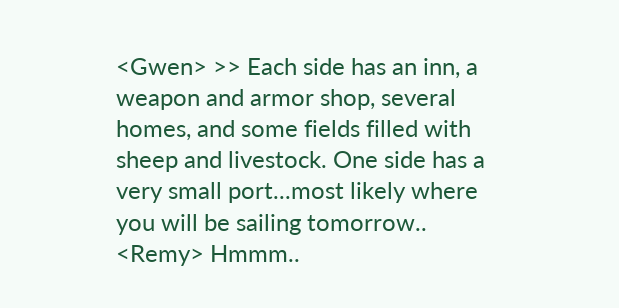<Gwen> >> Each side has an inn, a weapon and armor shop, several homes, and some fields filled with sheep and livestock. One side has a very small port...most likely where you will be sailing tomorrow..
<Remy> Hmmm..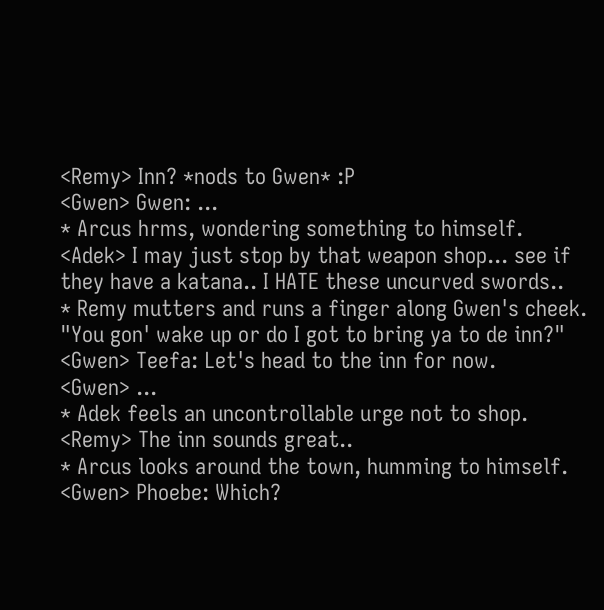<Remy> Inn? *nods to Gwen* :P
<Gwen> Gwen: ...
* Arcus hrms, wondering something to himself.
<Adek> I may just stop by that weapon shop... see if they have a katana.. I HATE these uncurved swords..
* Remy mutters and runs a finger along Gwen's cheek. "You gon' wake up or do I got to bring ya to de inn?"
<Gwen> Teefa: Let's head to the inn for now.
<Gwen> ...
* Adek feels an uncontrollable urge not to shop.
<Remy> The inn sounds great..
* Arcus looks around the town, humming to himself.
<Gwen> Phoebe: Which?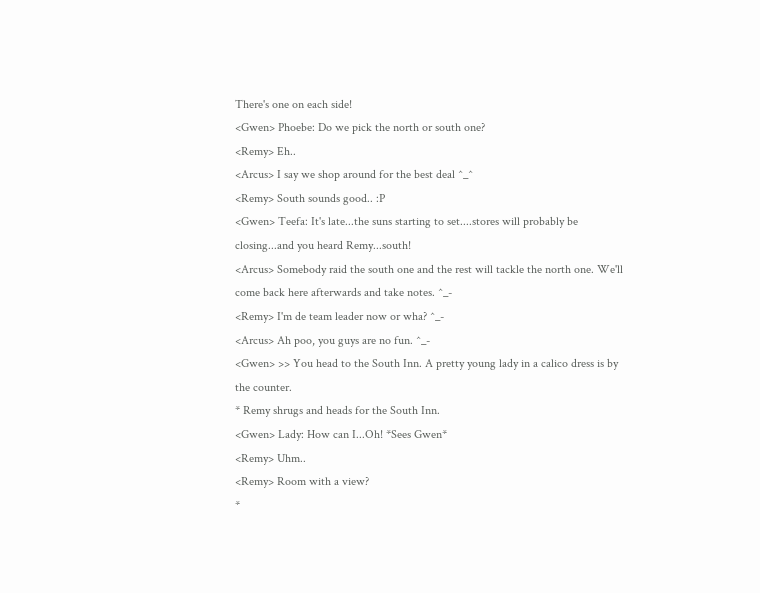There's one on each side!
<Gwen> Phoebe: Do we pick the north or south one?
<Remy> Eh..
<Arcus> I say we shop around for the best deal ^_^
<Remy> South sounds good.. :P
<Gwen> Teefa: It's late...the suns starting to set....stores will probably be closing...and you heard Remy...south!
<Arcus> Somebody raid the south one and the rest will tackle the north one. We'll come back here afterwards and take notes. ^_-
<Remy> I'm de team leader now or wha? ^_-
<Arcus> Ah poo, you guys are no fun. ^_-
<Gwen> >> You head to the South Inn. A pretty young lady in a calico dress is by the counter.
* Remy shrugs and heads for the South Inn.
<Gwen> Lady: How can I...Oh! *Sees Gwen*
<Remy> Uhm..
<Remy> Room with a view?
*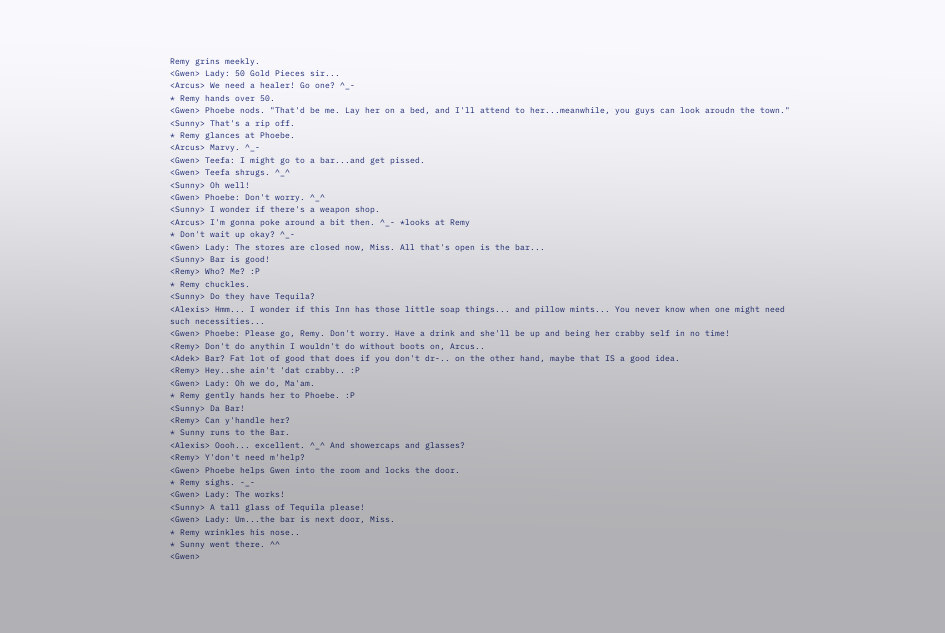Remy grins meekly.
<Gwen> Lady: 50 Gold Pieces sir...
<Arcus> We need a healer! Go one? ^_-
* Remy hands over 50.
<Gwen> Phoebe nods. "That'd be me. Lay her on a bed, and I'll attend to her...meanwhile, you guys can look aroudn the town."
<Sunny> That's a rip off.
* Remy glances at Phoebe.
<Arcus> Marvy. ^_-
<Gwen> Teefa: I might go to a bar...and get pissed.
<Gwen> Teefa shrugs. ^_^
<Sunny> Oh well!
<Gwen> Phoebe: Don't worry. ^_^
<Sunny> I wonder if there's a weapon shop.
<Arcus> I'm gonna poke around a bit then. ^_- *looks at Remy
* Don't wait up okay? ^_-
<Gwen> Lady: The stores are closed now, Miss. All that's open is the bar...
<Sunny> Bar is good!
<Remy> Who? Me? :P
* Remy chuckles.
<Sunny> Do they have Tequila?
<Alexis> Hmm... I wonder if this Inn has those little soap things... and pillow mints... You never know when one might need such necessities...
<Gwen> Phoebe: Please go, Remy. Don't worry. Have a drink and she'll be up and being her crabby self in no time!
<Remy> Don't do anythin I wouldn't do without boots on, Arcus..
<Adek> Bar? Fat lot of good that does if you don't dr-.. on the other hand, maybe that IS a good idea.
<Remy> Hey..she ain't 'dat crabby.. :P
<Gwen> Lady: Oh we do, Ma'am.
* Remy gently hands her to Phoebe. :P
<Sunny> Da Bar!
<Remy> Can y'handle her?
* Sunny runs to the Bar.
<Alexis> Oooh... excellent. ^_^ And showercaps and glasses?
<Remy> Y'don't need m'help?
<Gwen> Phoebe helps Gwen into the room and locks the door.
* Remy sighs. -_-
<Gwen> Lady: The works!
<Sunny> A tall glass of Tequila please!
<Gwen> Lady: Um...the bar is next door, Miss.
* Remy wrinkles his nose..
* Sunny went there. ^^
<Gwen>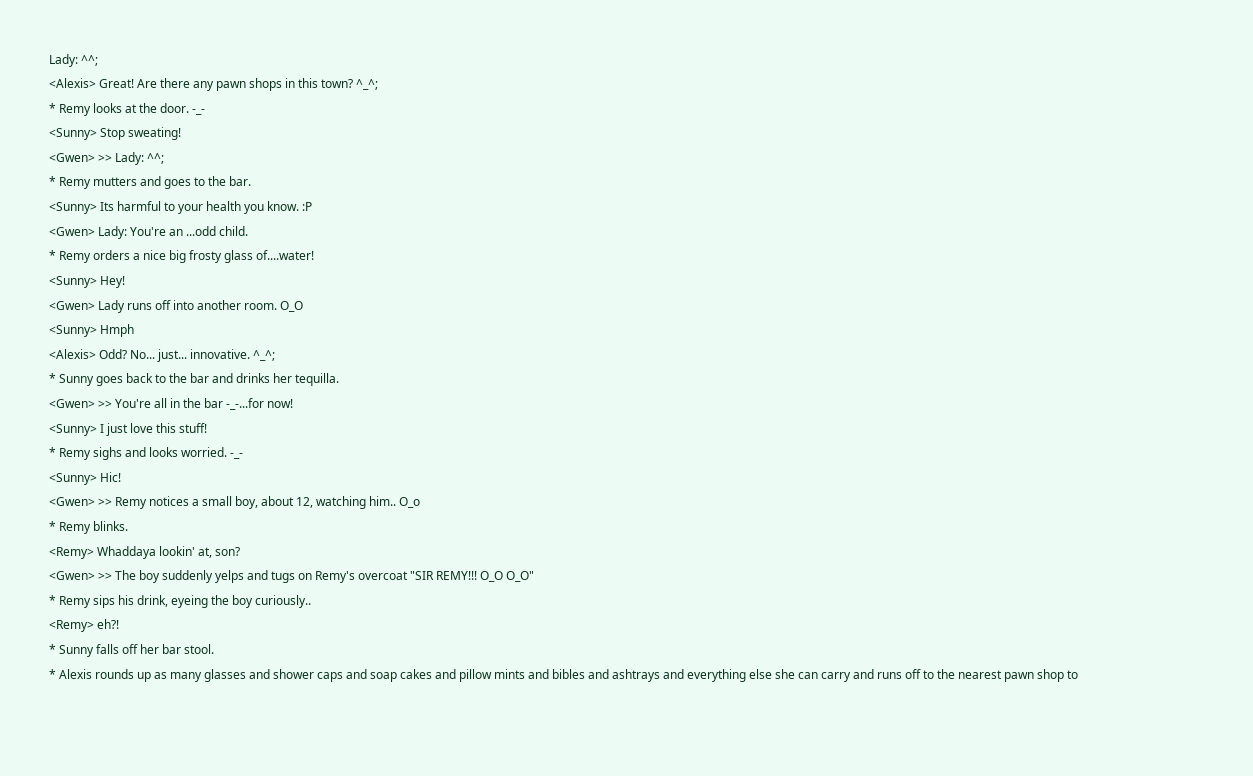Lady: ^^;
<Alexis> Great! Are there any pawn shops in this town? ^_^;
* Remy looks at the door. -_-
<Sunny> Stop sweating!
<Gwen> >> Lady: ^^;
* Remy mutters and goes to the bar.
<Sunny> Its harmful to your health you know. :P
<Gwen> Lady: You're an ...odd child.
* Remy orders a nice big frosty glass of....water!
<Sunny> Hey!
<Gwen> Lady runs off into another room. O_O
<Sunny> Hmph
<Alexis> Odd? No... just... innovative. ^_^;
* Sunny goes back to the bar and drinks her tequilla.
<Gwen> >> You're all in the bar -_-...for now!
<Sunny> I just love this stuff!
* Remy sighs and looks worried. -_-
<Sunny> Hic!
<Gwen> >> Remy notices a small boy, about 12, watching him.. O_o
* Remy blinks.
<Remy> Whaddaya lookin' at, son?
<Gwen> >> The boy suddenly yelps and tugs on Remy's overcoat "SIR REMY!!! O_O O_O"
* Remy sips his drink, eyeing the boy curiously..
<Remy> eh?!
* Sunny falls off her bar stool.
* Alexis rounds up as many glasses and shower caps and soap cakes and pillow mints and bibles and ashtrays and everything else she can carry and runs off to the nearest pawn shop to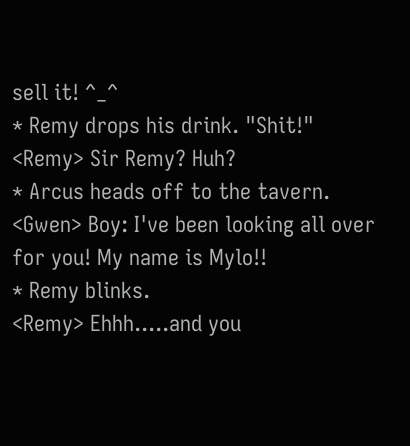sell it! ^_^
* Remy drops his drink. "Shit!"
<Remy> Sir Remy? Huh?
* Arcus heads off to the tavern.
<Gwen> Boy: I've been looking all over for you! My name is Mylo!!
* Remy blinks.
<Remy> Ehhh.....and you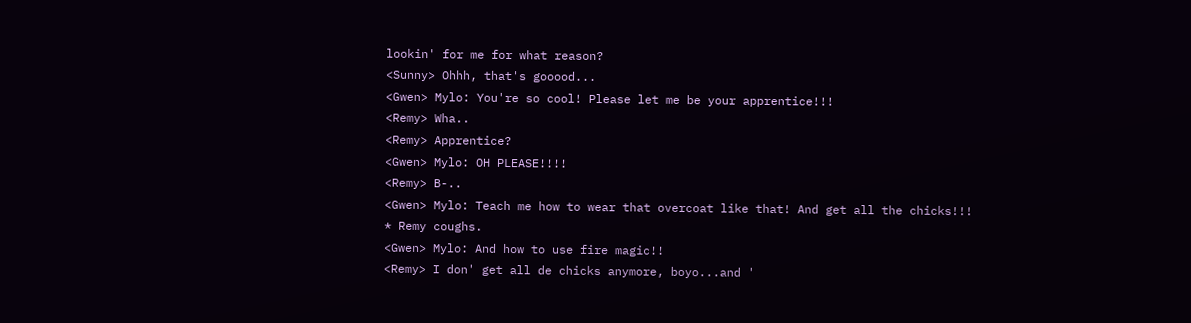lookin' for me for what reason?
<Sunny> Ohhh, that's gooood...
<Gwen> Mylo: You're so cool! Please let me be your apprentice!!!
<Remy> Wha..
<Remy> Apprentice?
<Gwen> Mylo: OH PLEASE!!!!
<Remy> B-..
<Gwen> Mylo: Teach me how to wear that overcoat like that! And get all the chicks!!!
* Remy coughs.
<Gwen> Mylo: And how to use fire magic!!
<Remy> I don' get all de chicks anymore, boyo...and '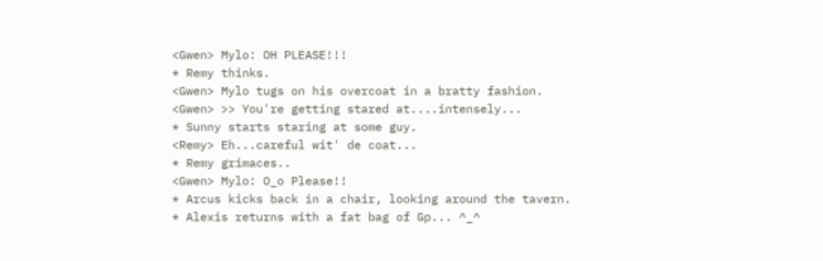<Gwen> Mylo: OH PLEASE!!!
* Remy thinks.
<Gwen> Mylo tugs on his overcoat in a bratty fashion.
<Gwen> >> You're getting stared at....intensely...
* Sunny starts staring at some guy.
<Remy> Eh...careful wit' de coat...
* Remy grimaces..
<Gwen> Mylo: O_o Please!!
* Arcus kicks back in a chair, looking around the tavern.
* Alexis returns with a fat bag of Gp... ^_^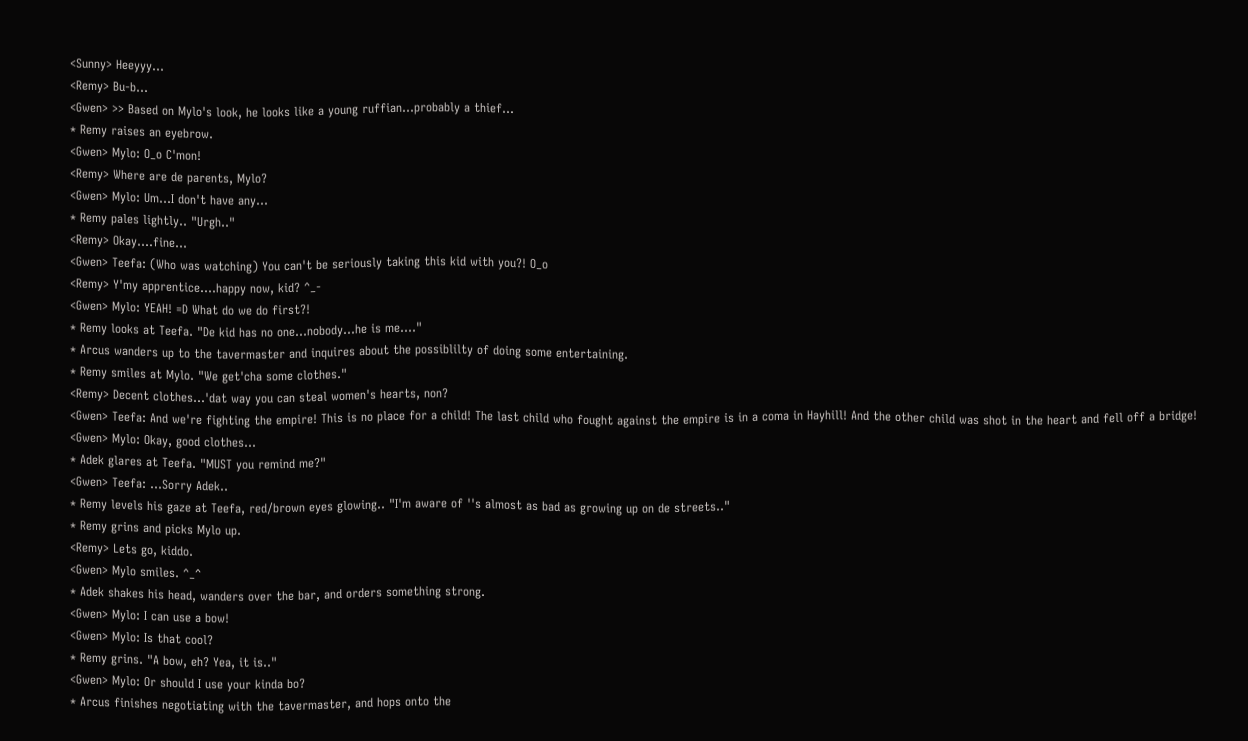<Sunny> Heeyyy...
<Remy> Bu-b...
<Gwen> >> Based on Mylo's look, he looks like a young ruffian...probably a thief...
* Remy raises an eyebrow.
<Gwen> Mylo: O_o C'mon!
<Remy> Where are de parents, Mylo?
<Gwen> Mylo: Um...I don't have any...
* Remy pales lightly.. "Urgh.."
<Remy> Okay....fine...
<Gwen> Teefa: (Who was watching) You can't be seriously taking this kid with you?! O_o
<Remy> Y'my apprentice....happy now, kid? ^_-
<Gwen> Mylo: YEAH! =D What do we do first?!
* Remy looks at Teefa. "De kid has no one...nobody...he is me...."
* Arcus wanders up to the tavermaster and inquires about the possiblilty of doing some entertaining.
* Remy smiles at Mylo. "We get'cha some clothes."
<Remy> Decent clothes...'dat way you can steal women's hearts, non?
<Gwen> Teefa: And we're fighting the empire! This is no place for a child! The last child who fought against the empire is in a coma in Hayhill! And the other child was shot in the heart and fell off a bridge!
<Gwen> Mylo: Okay, good clothes...
* Adek glares at Teefa. "MUST you remind me?"
<Gwen> Teefa: ...Sorry Adek..
* Remy levels his gaze at Teefa, red/brown eyes glowing.. "I'm aware of ''s almost as bad as growing up on de streets.."
* Remy grins and picks Mylo up.
<Remy> Lets go, kiddo.
<Gwen> Mylo smiles. ^_^
* Adek shakes his head, wanders over the bar, and orders something strong.
<Gwen> Mylo: I can use a bow!
<Gwen> Mylo: Is that cool?
* Remy grins. "A bow, eh? Yea, it is.."
<Gwen> Mylo: Or should I use your kinda bo?
* Arcus finishes negotiating with the tavermaster, and hops onto the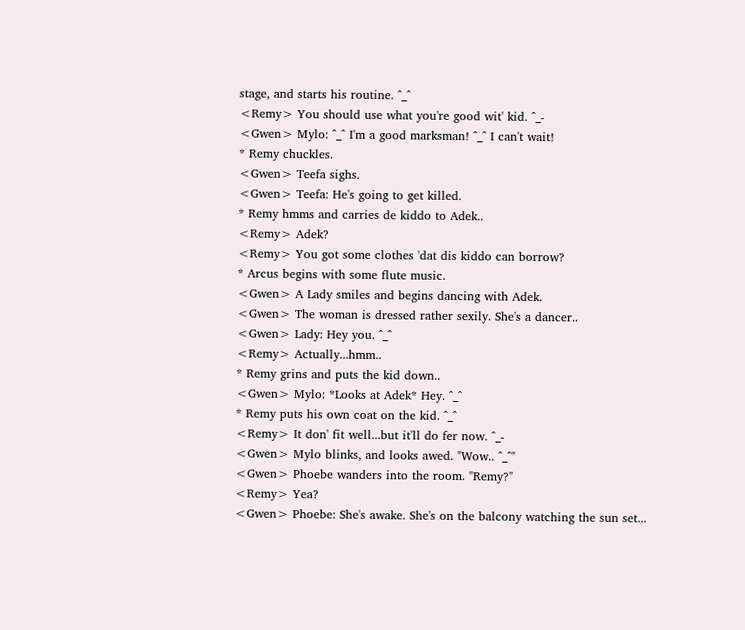stage, and starts his routine. ^_^
<Remy> You should use what you're good wit' kid. ^_-
<Gwen> Mylo: ^_^ I'm a good marksman! ^_^ I can't wait!
* Remy chuckles.
<Gwen> Teefa sighs.
<Gwen> Teefa: He's going to get killed.
* Remy hmms and carries de kiddo to Adek..
<Remy> Adek?
<Remy> You got some clothes 'dat dis kiddo can borrow?
* Arcus begins with some flute music.
<Gwen> A Lady smiles and begins dancing with Adek.
<Gwen> The woman is dressed rather sexily. She's a dancer..
<Gwen> Lady: Hey you. ^_^
<Remy> Actually...hmm..
* Remy grins and puts the kid down..
<Gwen> Mylo: *Looks at Adek* Hey. ^_^
* Remy puts his own coat on the kid. ^_^
<Remy> It don' fit well...but it'll do fer now. ^_-
<Gwen> Mylo blinks, and looks awed. "Wow.. ^_^"
<Gwen> Phoebe wanders into the room. "Remy?"
<Remy> Yea?
<Gwen> Phoebe: She's awake. She's on the balcony watching the sun set...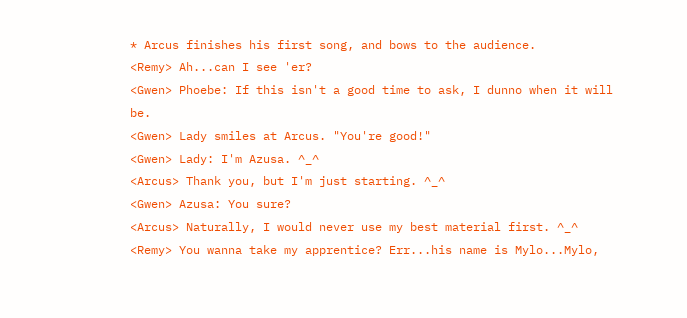* Arcus finishes his first song, and bows to the audience.
<Remy> Ah...can I see 'er?
<Gwen> Phoebe: If this isn't a good time to ask, I dunno when it will be.
<Gwen> Lady smiles at Arcus. "You're good!"
<Gwen> Lady: I'm Azusa. ^_^
<Arcus> Thank you, but I'm just starting. ^_^
<Gwen> Azusa: You sure?
<Arcus> Naturally, I would never use my best material first. ^_^
<Remy> You wanna take my apprentice? Err...his name is Mylo...Mylo,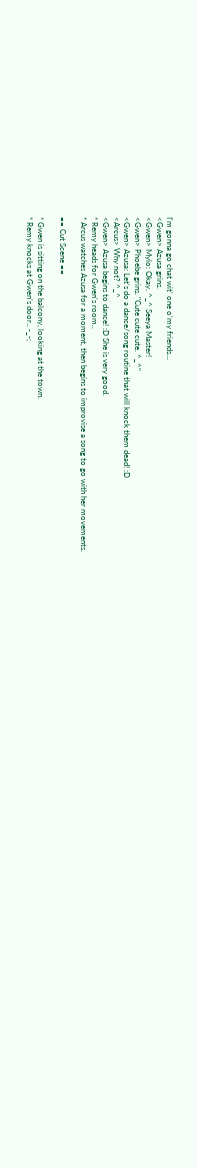I'm gonna go chat wit' one o'my friends...
<Gwen> Azusa grins.
<Gwen> Mylo: Okay. ^_^ Seeya Master!
<Gwen> Phoebe grins. "Cute cute cute. ^_^"
<Gwen> Azusa: Let's do a dance/song routine that will knock them dead! :D
<Arcus> Why not? ^_^
<Gwen> Azusa begins to dance! :D She is very good.
* Remy heads for Gwen's room..
* Arcus watches Azusa for a moment, then begins to improvise a song to go with her movements.

== Cut Scene ==

* Gwen is sitting on the balcony, looking at the town.
* Remy knocks at Gwen's door.. -_-;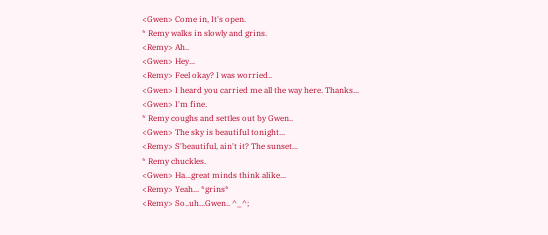<Gwen> Come in, It's open.
* Remy walks in slowly and grins.
<Remy> Ah..
<Gwen> Hey...
<Remy> Feel okay? I was worried..
<Gwen> I heard you carried me all the way here. Thanks...
<Gwen> I'm fine.
* Remy coughs and settles out by Gwen..
<Gwen> The sky is beautiful tonight...
<Remy> S'beautiful, ain't it? The sunset...
* Remy chuckles.
<Gwen> Ha...great minds think alike...
<Remy> Yeah... *grins*
<Remy> So..uh...Gwen.. ^_^;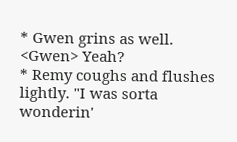* Gwen grins as well.
<Gwen> Yeah?
* Remy coughs and flushes lightly. "I was sorta wonderin'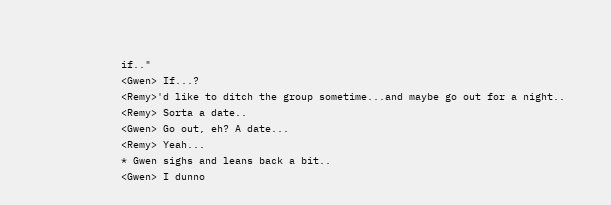if.."
<Gwen> If...?
<Remy>'d like to ditch the group sometime...and maybe go out for a night..
<Remy> Sorta a date..
<Gwen> Go out, eh? A date...
<Remy> Yeah...
* Gwen sighs and leans back a bit..
<Gwen> I dunno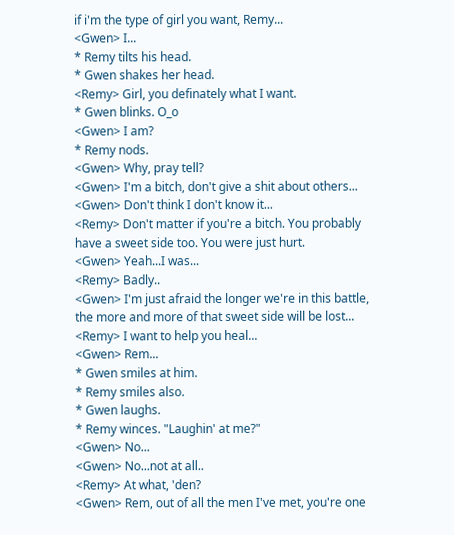if i'm the type of girl you want, Remy...
<Gwen> I...
* Remy tilts his head.
* Gwen shakes her head.
<Remy> Girl, you definately what I want.
* Gwen blinks. O_o
<Gwen> I am?
* Remy nods.
<Gwen> Why, pray tell?
<Gwen> I'm a bitch, don't give a shit about others...
<Gwen> Don't think I don't know it...
<Remy> Don't matter if you're a bitch. You probably have a sweet side too. You were just hurt.
<Gwen> Yeah...I was...
<Remy> Badly..
<Gwen> I'm just afraid the longer we're in this battle, the more and more of that sweet side will be lost...
<Remy> I want to help you heal...
<Gwen> Rem...
* Gwen smiles at him.
* Remy smiles also.
* Gwen laughs.
* Remy winces. "Laughin' at me?"
<Gwen> No...
<Gwen> No...not at all..
<Remy> At what, 'den?
<Gwen> Rem, out of all the men I've met, you're one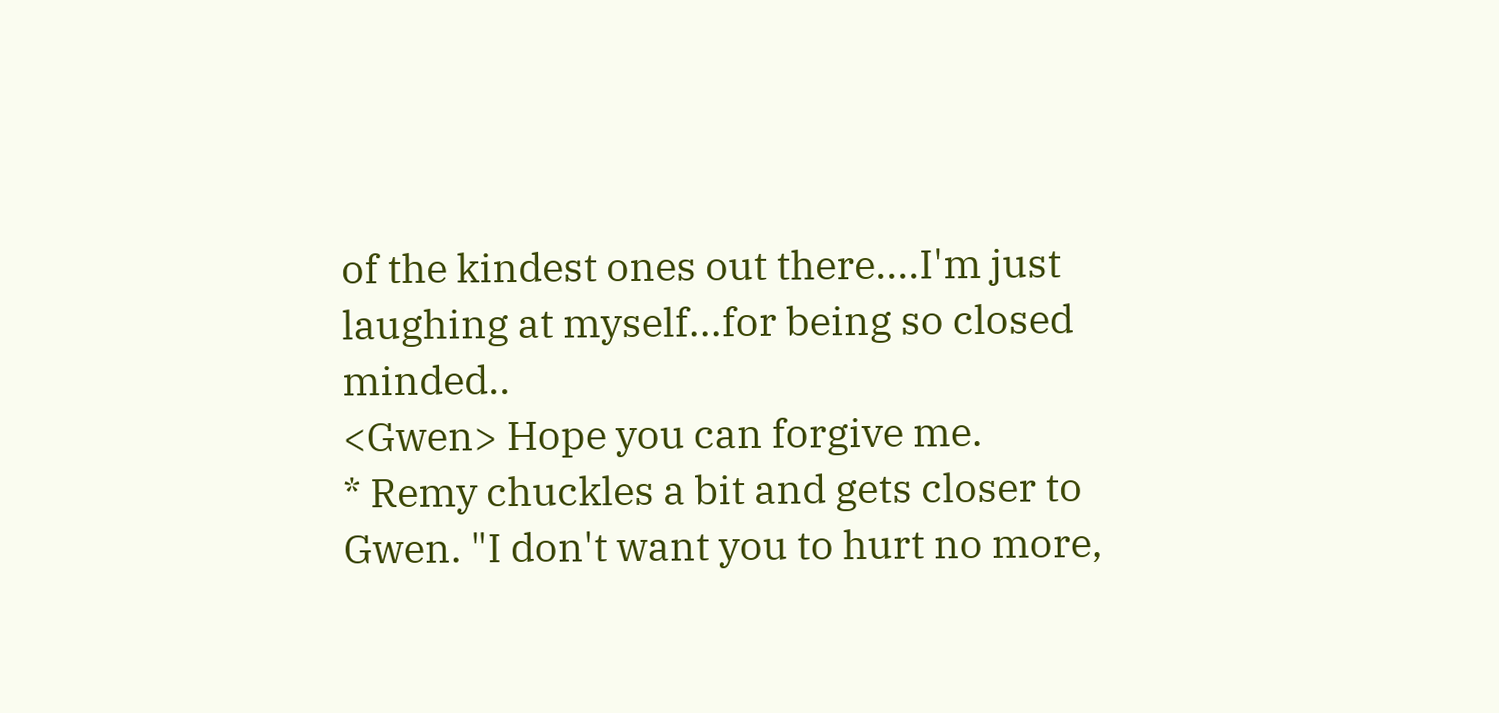of the kindest ones out there....I'm just laughing at myself...for being so closed minded..
<Gwen> Hope you can forgive me.
* Remy chuckles a bit and gets closer to Gwen. "I don't want you to hurt no more,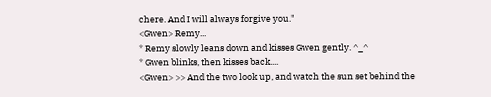chere. And I will always forgive you."
<Gwen> Remy...
* Remy slowly leans down and kisses Gwen gently. ^_^
* Gwen blinks, then kisses back....
<Gwen> >> And the two look up, and watch the sun set behind the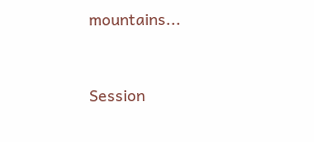mountains...


Session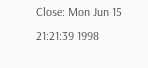Close: Mon Jun 15 21:21:39 1998